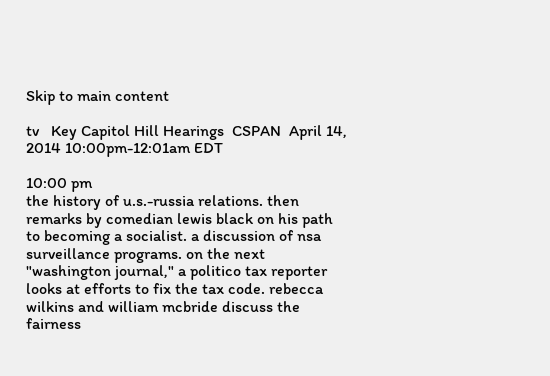Skip to main content

tv   Key Capitol Hill Hearings  CSPAN  April 14, 2014 10:00pm-12:01am EDT

10:00 pm
the history of u.s.-russia relations. then remarks by comedian lewis black on his path to becoming a socialist. a discussion of nsa surveillance programs. on the next "washington journal," a politico tax reporter looks at efforts to fix the tax code. rebecca wilkins and william mcbride discuss the fairness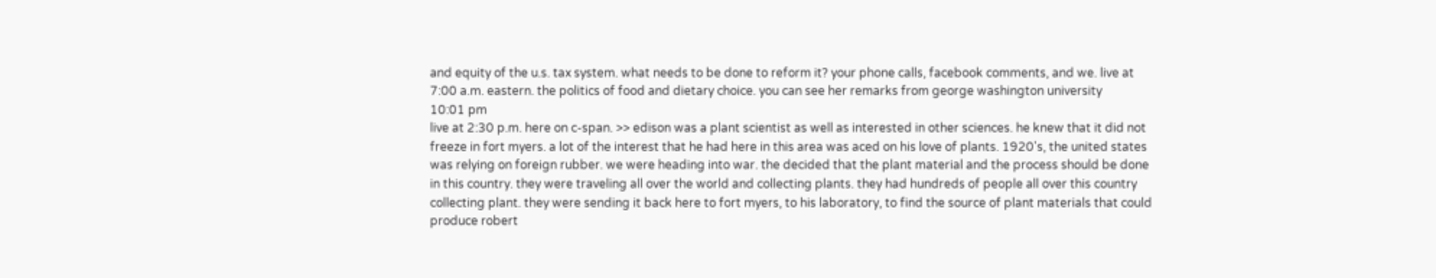and equity of the u.s. tax system. what needs to be done to reform it? your phone calls, facebook comments, and we. live at 7:00 a.m. eastern. the politics of food and dietary choice. you can see her remarks from george washington university
10:01 pm
live at 2:30 p.m. here on c-span. >> edison was a plant scientist as well as interested in other sciences. he knew that it did not freeze in fort myers. a lot of the interest that he had here in this area was aced on his love of plants. 1920's, the united states was relying on foreign rubber. we were heading into war. the decided that the plant material and the process should be done in this country. they were traveling all over the world and collecting plants. they had hundreds of people all over this country collecting plant. they were sending it back here to fort myers, to his laboratory, to find the source of plant materials that could produce robert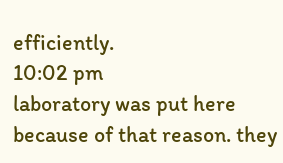efficiently.
10:02 pm
laboratory was put here because of that reason. they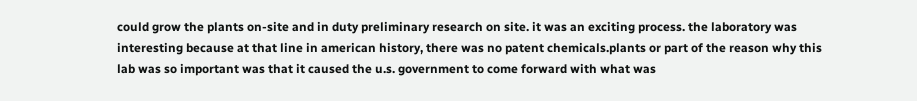could grow the plants on-site and in duty preliminary research on site. it was an exciting process. the laboratory was interesting because at that line in american history, there was no patent chemicals.plants or part of the reason why this lab was so important was that it caused the u.s. government to come forward with what was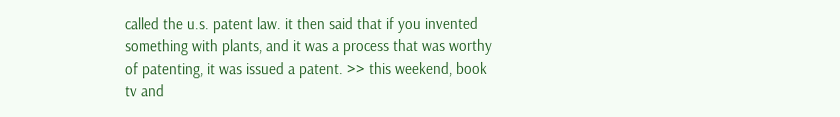called the u.s. patent law. it then said that if you invented something with plants, and it was a process that was worthy of patenting, it was issued a patent. >> this weekend, book tv and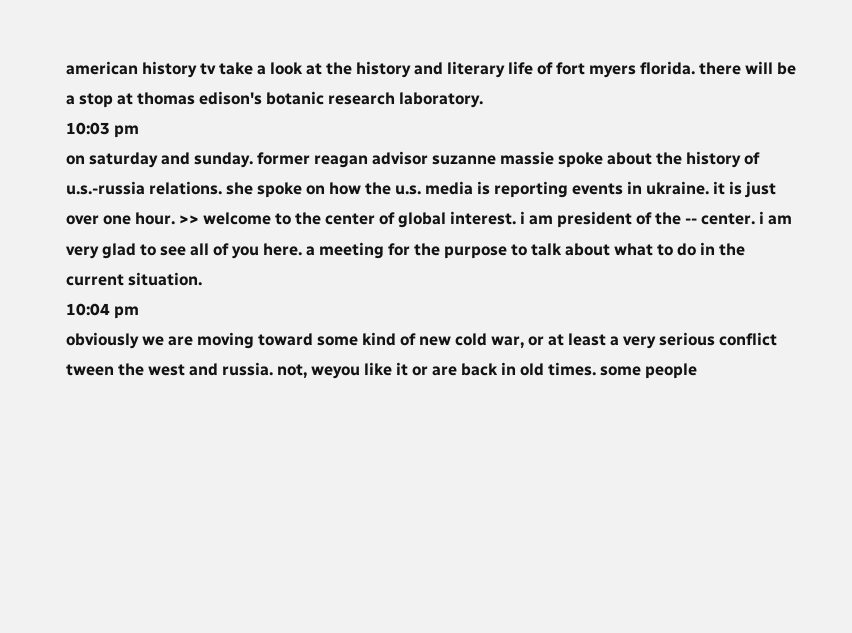american history tv take a look at the history and literary life of fort myers florida. there will be a stop at thomas edison's botanic research laboratory.
10:03 pm
on saturday and sunday. former reagan advisor suzanne massie spoke about the history of u.s.-russia relations. she spoke on how the u.s. media is reporting events in ukraine. it is just over one hour. >> welcome to the center of global interest. i am president of the -- center. i am very glad to see all of you here. a meeting for the purpose to talk about what to do in the current situation.
10:04 pm
obviously we are moving toward some kind of new cold war, or at least a very serious conflict tween the west and russia. not, weyou like it or are back in old times. some people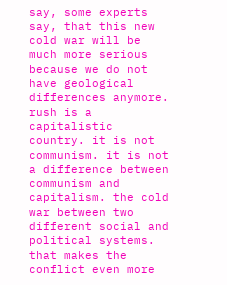say, some experts say, that this new cold war will be much more serious because we do not have geological differences anymore. rush is a capitalistic country. it is not communism. it is not a difference between communism and capitalism. the cold war between two different social and political systems. that makes the conflict even more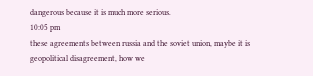dangerous because it is much more serious.
10:05 pm
these agreements between russia and the soviet union, maybe it is geopolitical disagreement, how we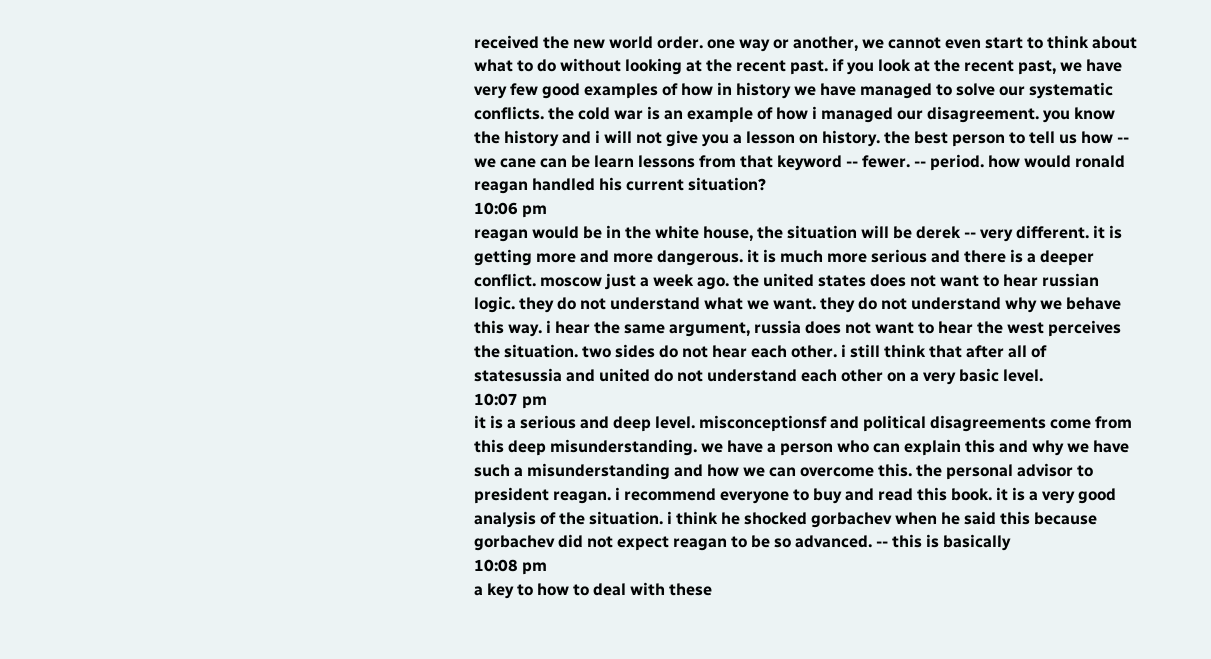received the new world order. one way or another, we cannot even start to think about what to do without looking at the recent past. if you look at the recent past, we have very few good examples of how in history we have managed to solve our systematic conflicts. the cold war is an example of how i managed our disagreement. you know the history and i will not give you a lesson on history. the best person to tell us how -- we cane can be learn lessons from that keyword -- fewer. -- period. how would ronald reagan handled his current situation?
10:06 pm
reagan would be in the white house, the situation will be derek -- very different. it is getting more and more dangerous. it is much more serious and there is a deeper conflict. moscow just a week ago. the united states does not want to hear russian logic. they do not understand what we want. they do not understand why we behave this way. i hear the same argument, russia does not want to hear the west perceives the situation. two sides do not hear each other. i still think that after all of statesussia and united do not understand each other on a very basic level.
10:07 pm
it is a serious and deep level. misconceptionsf and political disagreements come from this deep misunderstanding. we have a person who can explain this and why we have such a misunderstanding and how we can overcome this. the personal advisor to president reagan. i recommend everyone to buy and read this book. it is a very good analysis of the situation. i think he shocked gorbachev when he said this because gorbachev did not expect reagan to be so advanced. -- this is basically
10:08 pm
a key to how to deal with these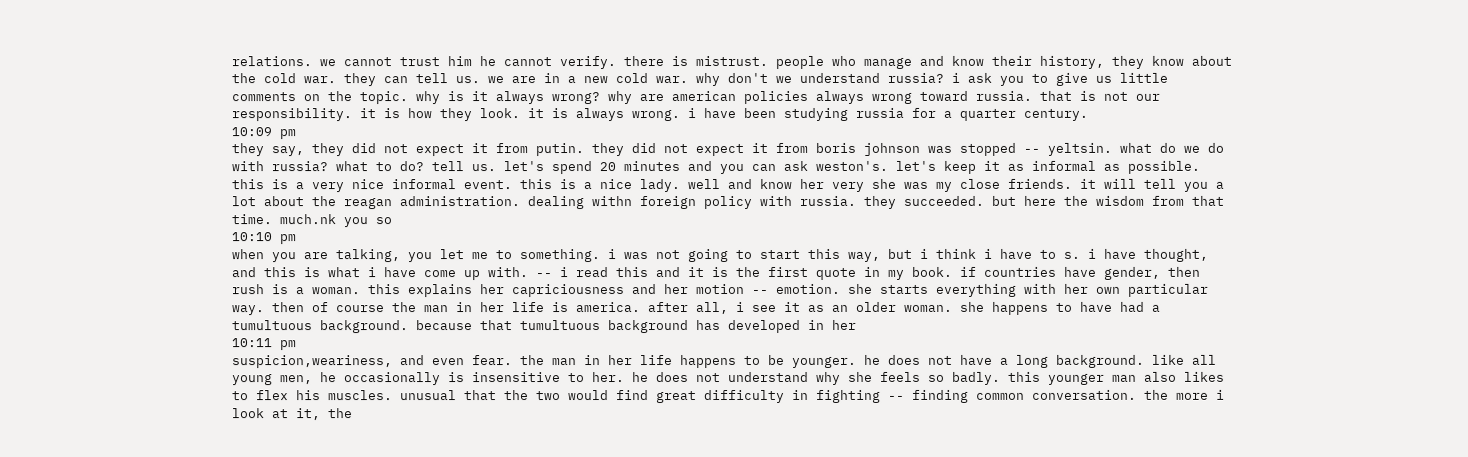relations. we cannot trust him he cannot verify. there is mistrust. people who manage and know their history, they know about the cold war. they can tell us. we are in a new cold war. why don't we understand russia? i ask you to give us little comments on the topic. why is it always wrong? why are american policies always wrong toward russia. that is not our responsibility. it is how they look. it is always wrong. i have been studying russia for a quarter century.
10:09 pm
they say, they did not expect it from putin. they did not expect it from boris johnson was stopped -- yeltsin. what do we do with russia? what to do? tell us. let's spend 20 minutes and you can ask weston's. let's keep it as informal as possible. this is a very nice informal event. this is a nice lady. well and know her very she was my close friends. it will tell you a lot about the reagan administration. dealing withn foreign policy with russia. they succeeded. but here the wisdom from that time. much.nk you so
10:10 pm
when you are talking, you let me to something. i was not going to start this way, but i think i have to s. i have thought, and this is what i have come up with. -- i read this and it is the first quote in my book. if countries have gender, then rush is a woman. this explains her capriciousness and her motion -- emotion. she starts everything with her own particular way. then of course the man in her life is america. after all, i see it as an older woman. she happens to have had a tumultuous background. because that tumultuous background has developed in her
10:11 pm
suspicion,weariness, and even fear. the man in her life happens to be younger. he does not have a long background. like all young men, he occasionally is insensitive to her. he does not understand why she feels so badly. this younger man also likes to flex his muscles. unusual that the two would find great difficulty in fighting -- finding common conversation. the more i look at it, the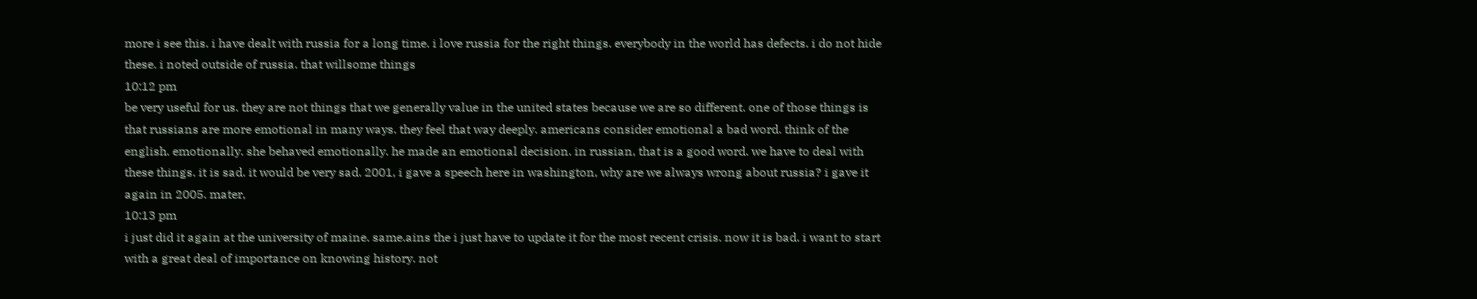more i see this. i have dealt with russia for a long time. i love russia for the right things. everybody in the world has defects. i do not hide these. i noted outside of russia. that willsome things
10:12 pm
be very useful for us. they are not things that we generally value in the united states because we are so different. one of those things is that russians are more emotional in many ways. they feel that way deeply. americans consider emotional a bad word. think of the english. emotionally. she behaved emotionally. he made an emotional decision. in russian, that is a good word. we have to deal with these things. it is sad. it would be very sad. 2001, i gave a speech here in washington, why are we always wrong about russia? i gave it again in 2005. mater,
10:13 pm
i just did it again at the university of maine. same.ains the i just have to update it for the most recent crisis. now it is bad. i want to start with a great deal of importance on knowing history. not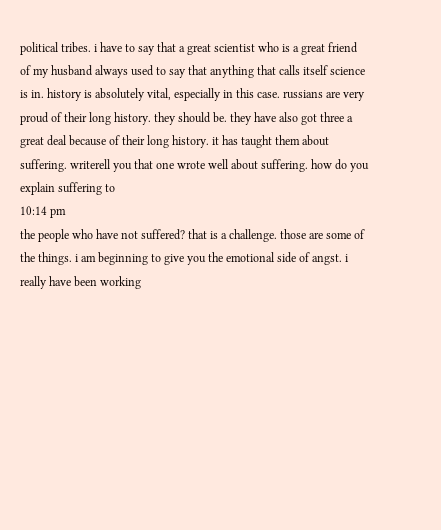political tribes. i have to say that a great scientist who is a great friend of my husband always used to say that anything that calls itself science is in. history is absolutely vital, especially in this case. russians are very proud of their long history. they should be. they have also got three a great deal because of their long history. it has taught them about suffering. writerell you that one wrote well about suffering. how do you explain suffering to
10:14 pm
the people who have not suffered? that is a challenge. those are some of the things. i am beginning to give you the emotional side of angst. i really have been working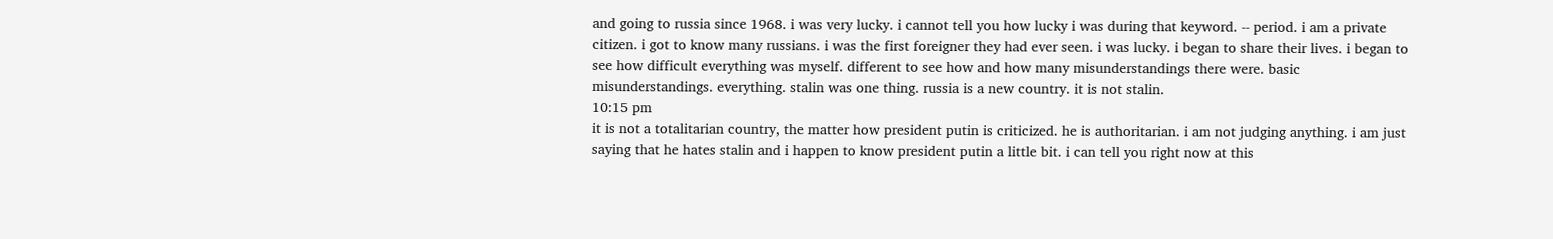and going to russia since 1968. i was very lucky. i cannot tell you how lucky i was during that keyword. -- period. i am a private citizen. i got to know many russians. i was the first foreigner they had ever seen. i was lucky. i began to share their lives. i began to see how difficult everything was myself. different to see how and how many misunderstandings there were. basic misunderstandings. everything. stalin was one thing. russia is a new country. it is not stalin.
10:15 pm
it is not a totalitarian country, the matter how president putin is criticized. he is authoritarian. i am not judging anything. i am just saying that he hates stalin and i happen to know president putin a little bit. i can tell you right now at this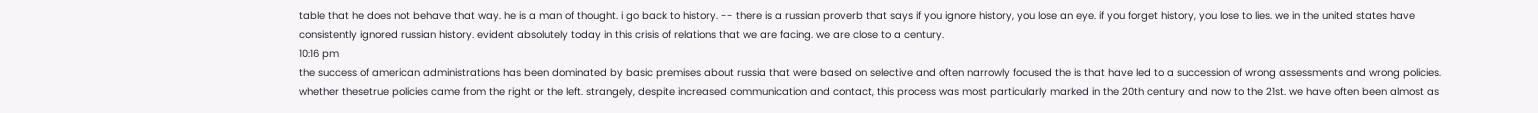table that he does not behave that way. he is a man of thought. i go back to history. -- there is a russian proverb that says if you ignore history, you lose an eye. if you forget history, you lose to lies. we in the united states have consistently ignored russian history. evident absolutely today in this crisis of relations that we are facing. we are close to a century.
10:16 pm
the success of american administrations has been dominated by basic premises about russia that were based on selective and often narrowly focused the is that have led to a succession of wrong assessments and wrong policies. whether thesetrue policies came from the right or the left. strangely, despite increased communication and contact, this process was most particularly marked in the 20th century and now to the 21st. we have often been almost as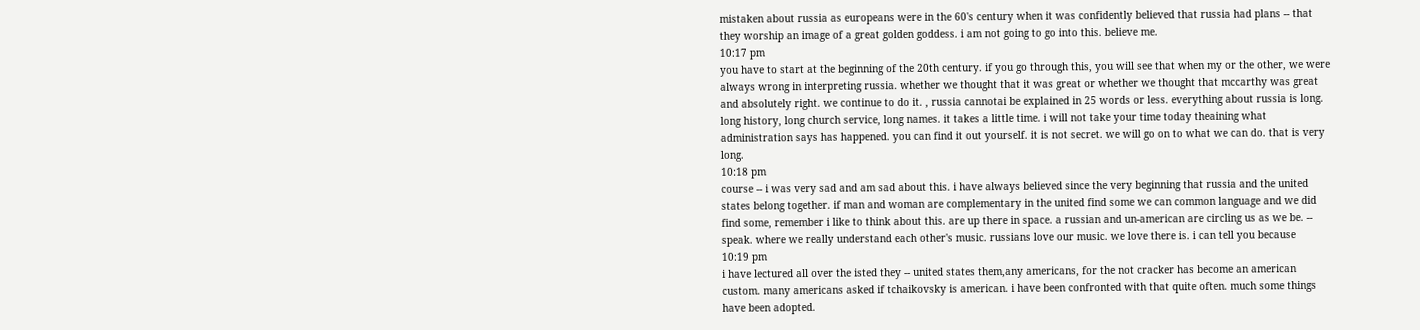mistaken about russia as europeans were in the 60's century when it was confidently believed that russia had plans -- that they worship an image of a great golden goddess. i am not going to go into this. believe me.
10:17 pm
you have to start at the beginning of the 20th century. if you go through this, you will see that when my or the other, we were always wrong in interpreting russia. whether we thought that it was great or whether we thought that mccarthy was great and absolutely right. we continue to do it. , russia cannotai be explained in 25 words or less. everything about russia is long. long history, long church service, long names. it takes a little time. i will not take your time today theaining what administration says has happened. you can find it out yourself. it is not secret. we will go on to what we can do. that is very long.
10:18 pm
course -- i was very sad and am sad about this. i have always believed since the very beginning that russia and the united states belong together. if man and woman are complementary in the united find some we can common language and we did find some, remember i like to think about this. are up there in space. a russian and un-american are circling us as we be. -- speak. where we really understand each other's music. russians love our music. we love there is. i can tell you because
10:19 pm
i have lectured all over the isted they -- united states them,any americans, for the not cracker has become an american custom. many americans asked if tchaikovsky is american. i have been confronted with that quite often. much some things have been adopted.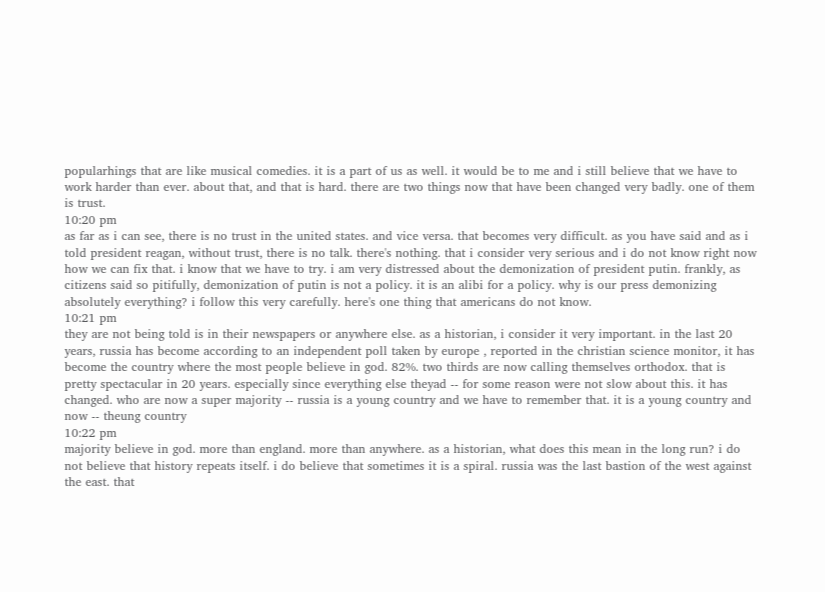popularhings that are like musical comedies. it is a part of us as well. it would be to me and i still believe that we have to work harder than ever. about that, and that is hard. there are two things now that have been changed very badly. one of them is trust.
10:20 pm
as far as i can see, there is no trust in the united states. and vice versa. that becomes very difficult. as you have said and as i told president reagan, without trust, there is no talk. there's nothing. that i consider very serious and i do not know right now how we can fix that. i know that we have to try. i am very distressed about the demonization of president putin. frankly, as citizens said so pitifully, demonization of putin is not a policy. it is an alibi for a policy. why is our press demonizing absolutely everything? i follow this very carefully. here's one thing that americans do not know.
10:21 pm
they are not being told is in their newspapers or anywhere else. as a historian, i consider it very important. in the last 20 years, russia has become according to an independent poll taken by europe , reported in the christian science monitor, it has become the country where the most people believe in god. 82%. two thirds are now calling themselves orthodox. that is pretty spectacular in 20 years. especially since everything else theyad -- for some reason were not slow about this. it has changed. who are now a super majority -- russia is a young country and we have to remember that. it is a young country and now -- theung country
10:22 pm
majority believe in god. more than england. more than anywhere. as a historian, what does this mean in the long run? i do not believe that history repeats itself. i do believe that sometimes it is a spiral. russia was the last bastion of the west against the east. that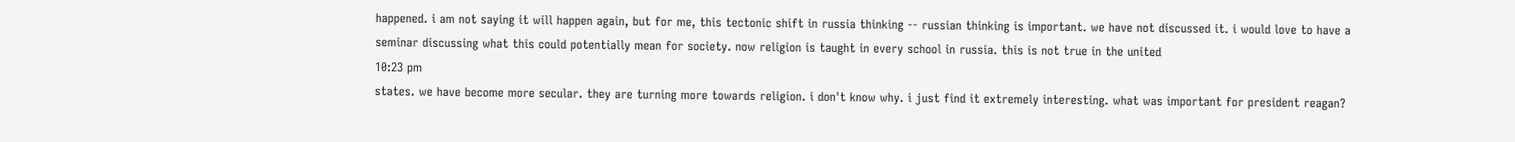happened. i am not saying it will happen again, but for me, this tectonic shift in russia thinking -- russian thinking is important. we have not discussed it. i would love to have a seminar discussing what this could potentially mean for society. now religion is taught in every school in russia. this is not true in the united
10:23 pm
states. we have become more secular. they are turning more towards religion. i don't know why. i just find it extremely interesting. what was important for president reagan?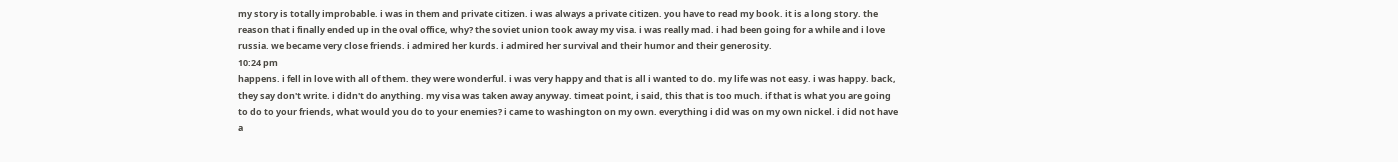my story is totally improbable. i was in them and private citizen. i was always a private citizen. you have to read my book. it is a long story. the reason that i finally ended up in the oval office, why? the soviet union took away my visa. i was really mad. i had been going for a while and i love russia. we became very close friends. i admired her kurds. i admired her survival and their humor and their generosity.
10:24 pm
happens. i fell in love with all of them. they were wonderful. i was very happy and that is all i wanted to do. my life was not easy. i was happy. back, they say don't write. i didn't do anything. my visa was taken away anyway. timeat point, i said, this that is too much. if that is what you are going to do to your friends, what would you do to your enemies? i came to washington on my own. everything i did was on my own nickel. i did not have a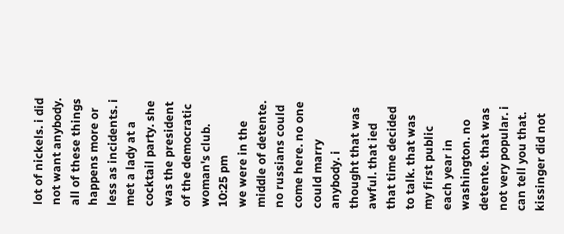lot of nickels. i did not want anybody. all of these things happens more or less as incidents. i met a lady at a cocktail party. she was the president of the democratic woman's club.
10:25 pm
we were in the middle of detente. no russians could come here. no one could marry anybody. i thought that was awful. that ied that time decided to talk. that was my first public each year in washington. no detente. that was not very popular. i can tell you that. kissinger did not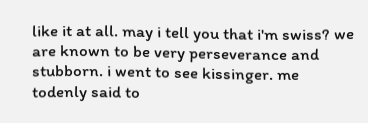like it at all. may i tell you that i'm swiss? we are known to be very perseverance and stubborn. i went to see kissinger. me todenly said to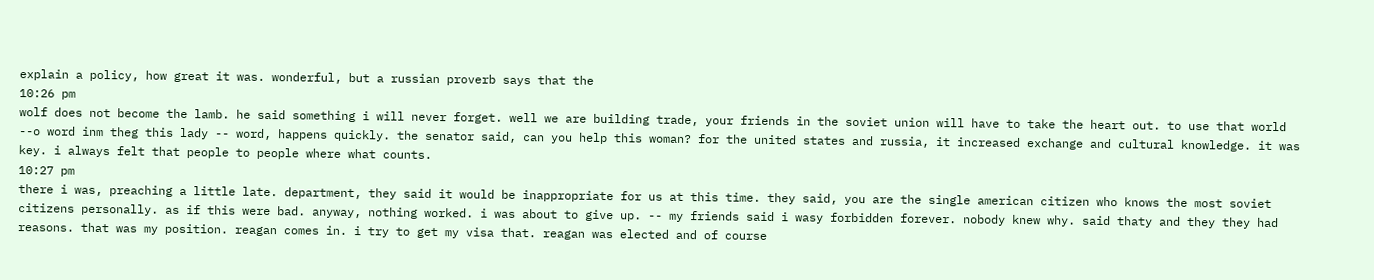explain a policy, how great it was. wonderful, but a russian proverb says that the
10:26 pm
wolf does not become the lamb. he said something i will never forget. well we are building trade, your friends in the soviet union will have to take the heart out. to use that world --o word inm theg this lady -- word, happens quickly. the senator said, can you help this woman? for the united states and russia, it increased exchange and cultural knowledge. it was key. i always felt that people to people where what counts.
10:27 pm
there i was, preaching a little late. department, they said it would be inappropriate for us at this time. they said, you are the single american citizen who knows the most soviet citizens personally. as if this were bad. anyway, nothing worked. i was about to give up. -- my friends said i wasy forbidden forever. nobody knew why. said thaty and they they had reasons. that was my position. reagan comes in. i try to get my visa that. reagan was elected and of course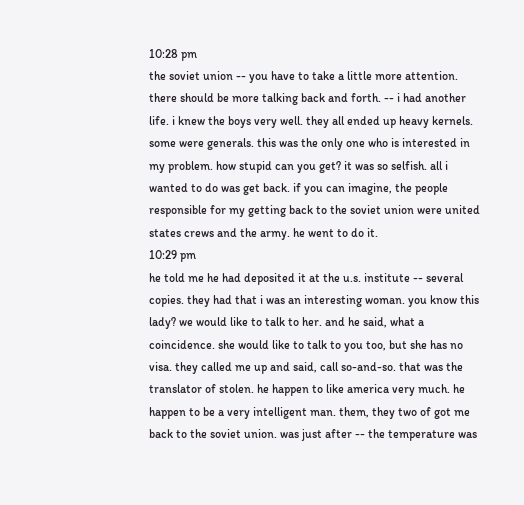10:28 pm
the soviet union -- you have to take a little more attention. there should be more talking back and forth. -- i had another life. i knew the boys very well. they all ended up heavy kernels. some were generals. this was the only one who is interested in my problem. how stupid can you get? it was so selfish. all i wanted to do was get back. if you can imagine, the people responsible for my getting back to the soviet union were united states crews and the army. he went to do it.
10:29 pm
he told me he had deposited it at the u.s. institute -- several copies. they had that i was an interesting woman. you know this lady? we would like to talk to her. and he said, what a coincidence. she would like to talk to you too, but she has no visa. they called me up and said, call so-and-so. that was the translator of stolen. he happen to like america very much. he happen to be a very intelligent man. them, they two of got me back to the soviet union. was just after -- the temperature was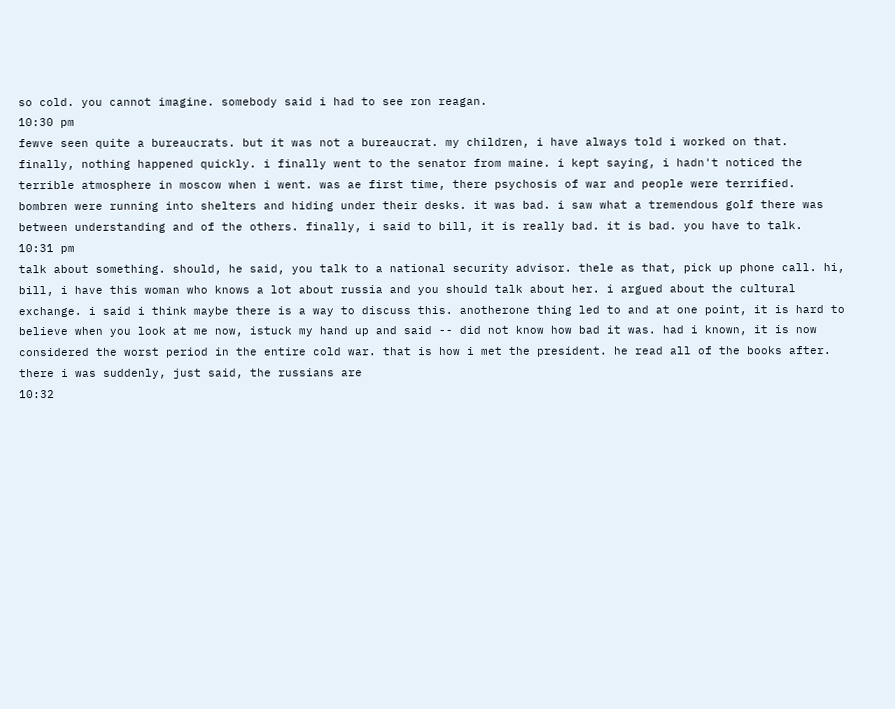so cold. you cannot imagine. somebody said i had to see ron reagan.
10:30 pm
fewve seen quite a bureaucrats. but it was not a bureaucrat. my children, i have always told i worked on that. finally, nothing happened quickly. i finally went to the senator from maine. i kept saying, i hadn't noticed the terrible atmosphere in moscow when i went. was ae first time, there psychosis of war and people were terrified. bombren were running into shelters and hiding under their desks. it was bad. i saw what a tremendous golf there was between understanding and of the others. finally, i said to bill, it is really bad. it is bad. you have to talk.
10:31 pm
talk about something. should, he said, you talk to a national security advisor. thele as that, pick up phone call. hi, bill, i have this woman who knows a lot about russia and you should talk about her. i argued about the cultural exchange. i said i think maybe there is a way to discuss this. anotherone thing led to and at one point, it is hard to believe when you look at me now, istuck my hand up and said -- did not know how bad it was. had i known, it is now considered the worst period in the entire cold war. that is how i met the president. he read all of the books after. there i was suddenly, just said, the russians are
10:32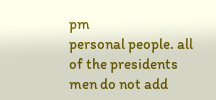pm
personal people. all of the presidents men do not add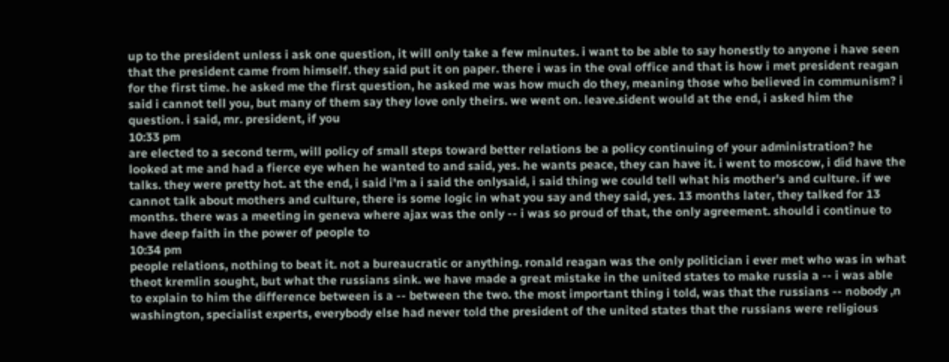up to the president unless i ask one question, it will only take a few minutes. i want to be able to say honestly to anyone i have seen that the president came from himself. they said put it on paper. there i was in the oval office and that is how i met president reagan for the first time. he asked me the first question, he asked me was how much do they, meaning those who believed in communism? i said i cannot tell you, but many of them say they love only theirs. we went on. leave.sident would at the end, i asked him the question. i said, mr. president, if you
10:33 pm
are elected to a second term, will policy of small steps toward better relations be a policy continuing of your administration? he looked at me and had a fierce eye when he wanted to and said, yes. he wants peace, they can have it. i went to moscow, i did have the talks. they were pretty hot. at the end, i said i'm a i said the onlysaid, i said thing we could tell what his mother's and culture. if we cannot talk about mothers and culture, there is some logic in what you say and they said, yes. 13 months later, they talked for 13 months. there was a meeting in geneva where ajax was the only -- i was so proud of that, the only agreement. should i continue to have deep faith in the power of people to
10:34 pm
people relations, nothing to beat it. not a bureaucratic or anything. ronald reagan was the only politician i ever met who was in what theot kremlin sought, but what the russians sink. we have made a great mistake in the united states to make russia a -- i was able to explain to him the difference between is a -- between the two. the most important thing i told, was that the russians -- nobody ,n washington, specialist experts, everybody else had never told the president of the united states that the russians were religious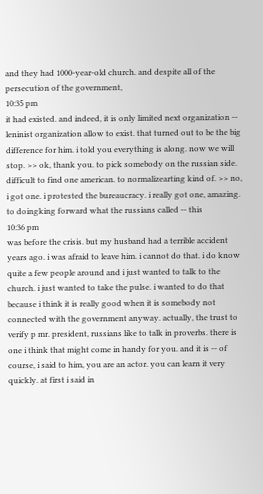and they had 1000-year-old church. and despite all of the persecution of the government,
10:35 pm
it had existed. and indeed, it is only limited next organization -- leninist organization allow to exist. that turned out to be the big difference for him. i told you everything is along. now we will stop. >> ok, thank you. to pick somebody on the russian side. difficult to find one american. to normalizearting kind of. >> no, i got one. i protested the bureaucracy. i really got one, amazing. to doingking forward what the russians called -- this
10:36 pm
was before the crisis. but my husband had a terrible accident years ago. i was afraid to leave him. i cannot do that. i do know quite a few people around and i just wanted to talk to the church. i just wanted to take the pulse. i wanted to do that because i think it is really good when it is somebody not connected with the government anyway. actually, the trust to verify p mr. president, russians like to talk in proverbs. there is one i think that might come in handy for you. and it is -- of course, i said to him, you are an actor. you can learn it very quickly. at first i said in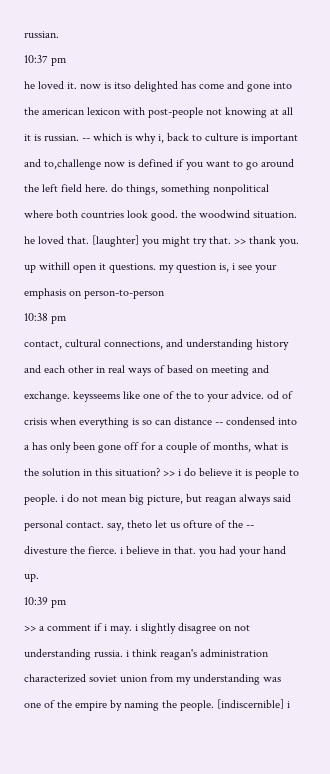russian.
10:37 pm
he loved it. now is itso delighted has come and gone into the american lexicon with post-people not knowing at all it is russian. -- which is why i, back to culture is important and to,challenge now is defined if you want to go around the left field here. do things, something nonpolitical where both countries look good. the woodwind situation. he loved that. [laughter] you might try that. >> thank you. up withill open it questions. my question is, i see your emphasis on person-to-person
10:38 pm
contact, cultural connections, and understanding history and each other in real ways of based on meeting and exchange. keysseems like one of the to your advice. od of crisis when everything is so can distance -- condensed into a has only been gone off for a couple of months, what is the solution in this situation? >> i do believe it is people to people. i do not mean big picture, but reagan always said personal contact. say, theto let us ofture of the -- divesture the fierce. i believe in that. you had your hand up.
10:39 pm
>> a comment if i may. i slightly disagree on not understanding russia. i think reagan's administration characterized soviet union from my understanding was one of the empire by naming the people. [indiscernible] i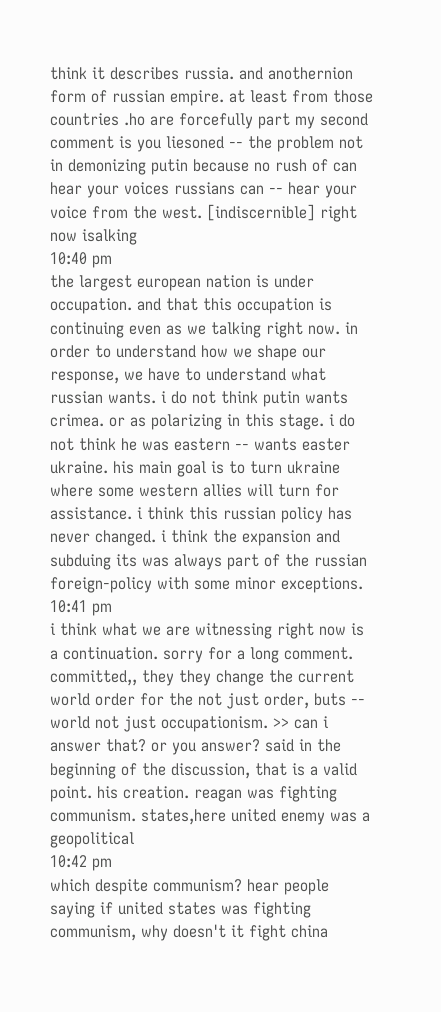think it describes russia. and anothernion form of russian empire. at least from those countries .ho are forcefully part my second comment is you liesoned -- the problem not in demonizing putin because no rush of can hear your voices russians can -- hear your voice from the west. [indiscernible] right now isalking
10:40 pm
the largest european nation is under occupation. and that this occupation is continuing even as we talking right now. in order to understand how we shape our response, we have to understand what russian wants. i do not think putin wants crimea. or as polarizing in this stage. i do not think he was eastern -- wants easter ukraine. his main goal is to turn ukraine where some western allies will turn for assistance. i think this russian policy has never changed. i think the expansion and subduing its was always part of the russian foreign-policy with some minor exceptions.
10:41 pm
i think what we are witnessing right now is a continuation. sorry for a long comment. committed,, they they change the current world order for the not just order, buts -- world not just occupationism. >> can i answer that? or you answer? said in the beginning of the discussion, that is a valid point. his creation. reagan was fighting communism. states,here united enemy was a geopolitical
10:42 pm
which despite communism? hear people saying if united states was fighting communism, why doesn't it fight china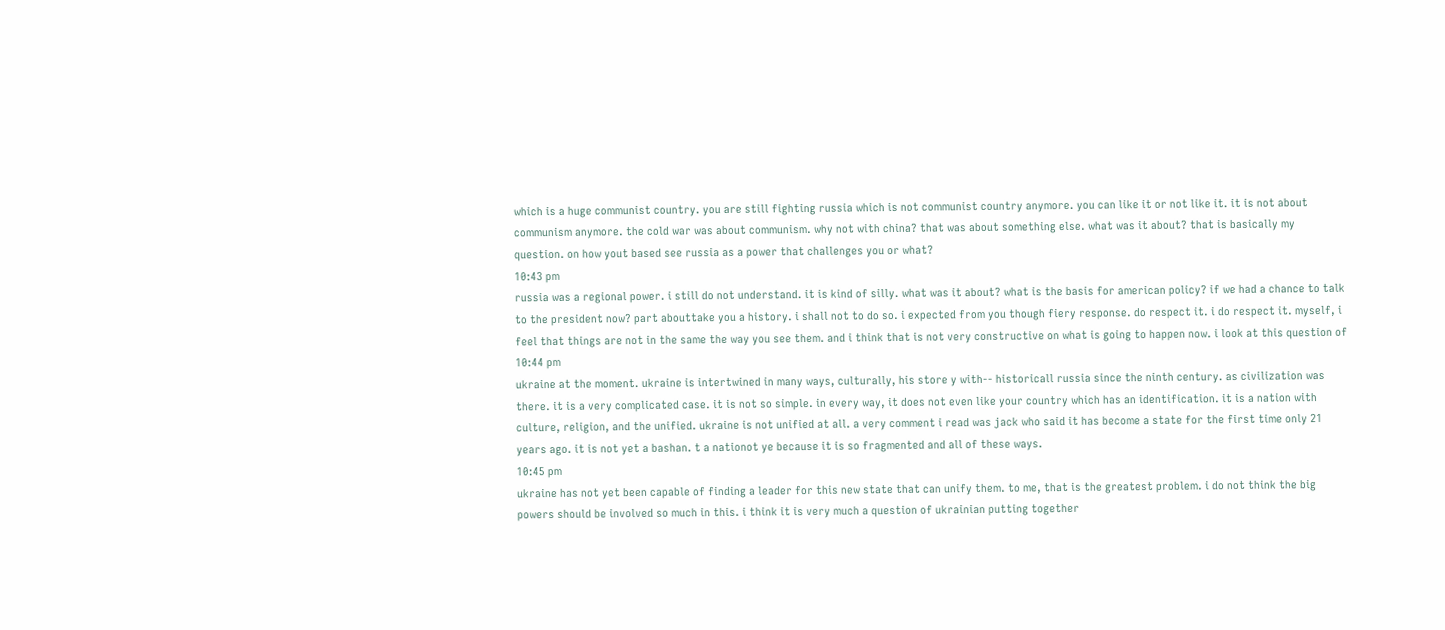which is a huge communist country. you are still fighting russia which is not communist country anymore. you can like it or not like it. it is not about communism anymore. the cold war was about communism. why not with china? that was about something else. what was it about? that is basically my question. on how yout based see russia as a power that challenges you or what?
10:43 pm
russia was a regional power. i still do not understand. it is kind of silly. what was it about? what is the basis for american policy? if we had a chance to talk to the president now? part abouttake you a history. i shall not to do so. i expected from you though fiery response. do respect it. i do respect it. myself, i feel that things are not in the same the way you see them. and i think that is not very constructive on what is going to happen now. i look at this question of
10:44 pm
ukraine at the moment. ukraine is intertwined in many ways, culturally, his store y with-- historicall russia since the ninth century. as civilization was there. it is a very complicated case. it is not so simple. in every way, it does not even like your country which has an identification. it is a nation with culture, religion, and the unified. ukraine is not unified at all. a very comment i read was jack who said it has become a state for the first time only 21 years ago. it is not yet a bashan. t a nationot ye because it is so fragmented and all of these ways.
10:45 pm
ukraine has not yet been capable of finding a leader for this new state that can unify them. to me, that is the greatest problem. i do not think the big powers should be involved so much in this. i think it is very much a question of ukrainian putting together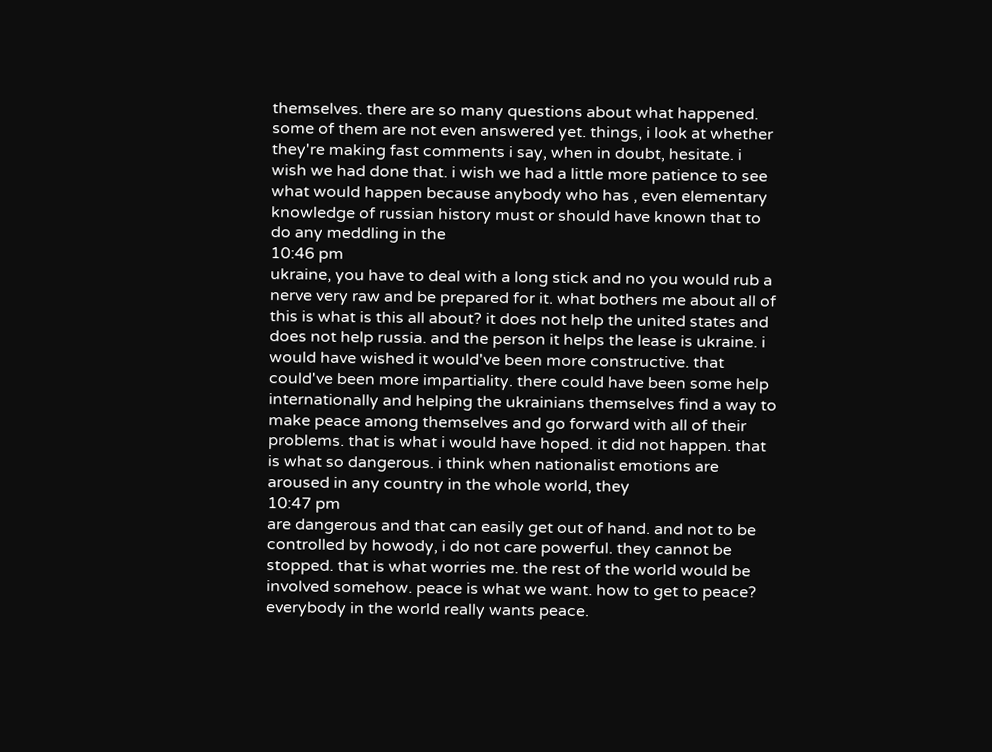themselves. there are so many questions about what happened. some of them are not even answered yet. things, i look at whether they're making fast comments i say, when in doubt, hesitate. i wish we had done that. i wish we had a little more patience to see what would happen because anybody who has , even elementary knowledge of russian history must or should have known that to do any meddling in the
10:46 pm
ukraine, you have to deal with a long stick and no you would rub a nerve very raw and be prepared for it. what bothers me about all of this is what is this all about? it does not help the united states and does not help russia. and the person it helps the lease is ukraine. i would have wished it would've been more constructive. that could've been more impartiality. there could have been some help internationally and helping the ukrainians themselves find a way to make peace among themselves and go forward with all of their problems. that is what i would have hoped. it did not happen. that is what so dangerous. i think when nationalist emotions are aroused in any country in the whole world, they
10:47 pm
are dangerous and that can easily get out of hand. and not to be controlled by howody, i do not care powerful. they cannot be stopped. that is what worries me. the rest of the world would be involved somehow. peace is what we want. how to get to peace? everybody in the world really wants peace.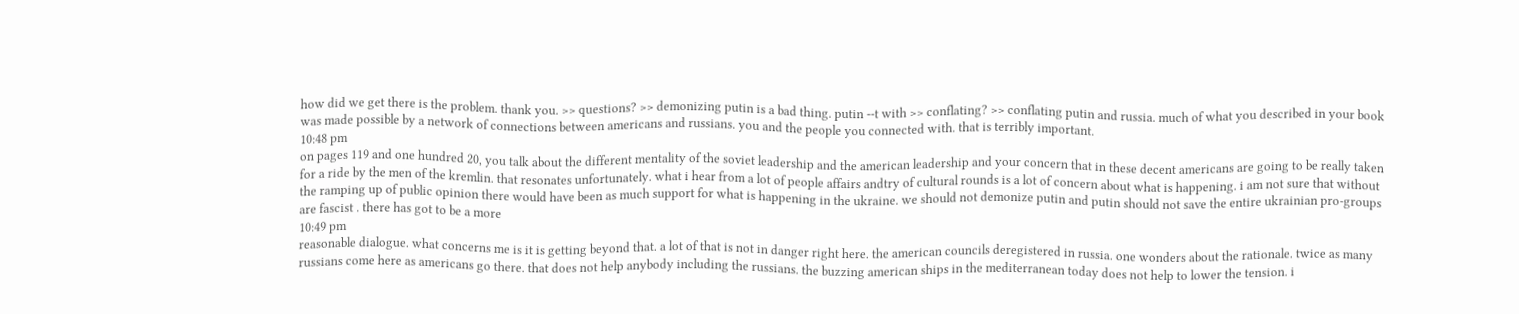how did we get there is the problem. thank you. >> questions? >> demonizing putin is a bad thing. putin --t with >> conflating? >> conflating putin and russia. much of what you described in your book was made possible by a network of connections between americans and russians. you and the people you connected with. that is terribly important.
10:48 pm
on pages 119 and one hundred 20, you talk about the different mentality of the soviet leadership and the american leadership and your concern that in these decent americans are going to be really taken for a ride by the men of the kremlin. that resonates unfortunately. what i hear from a lot of people affairs andtry of cultural rounds is a lot of concern about what is happening. i am not sure that without the ramping up of public opinion there would have been as much support for what is happening in the ukraine. we should not demonize putin and putin should not save the entire ukrainian pro-groups are fascist . there has got to be a more
10:49 pm
reasonable dialogue. what concerns me is it is getting beyond that. a lot of that is not in danger right here. the american councils deregistered in russia. one wonders about the rationale. twice as many russians come here as americans go there. that does not help anybody including the russians. the buzzing american ships in the mediterranean today does not help to lower the tension. i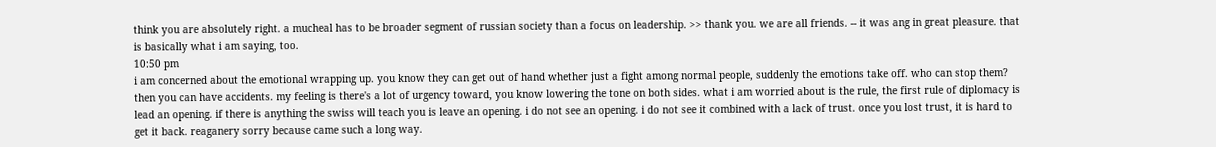think you are absolutely right. a mucheal has to be broader segment of russian society than a focus on leadership. >> thank you. we are all friends. -- it was ang in great pleasure. that is basically what i am saying, too.
10:50 pm
i am concerned about the emotional wrapping up. you know they can get out of hand whether just a fight among normal people, suddenly the emotions take off. who can stop them? then you can have accidents. my feeling is there's a lot of urgency toward, you know lowering the tone on both sides. what i am worried about is the rule, the first rule of diplomacy is lead an opening. if there is anything the swiss will teach you is leave an opening. i do not see an opening. i do not see it combined with a lack of trust. once you lost trust, it is hard to get it back. reaganery sorry because came such a long way.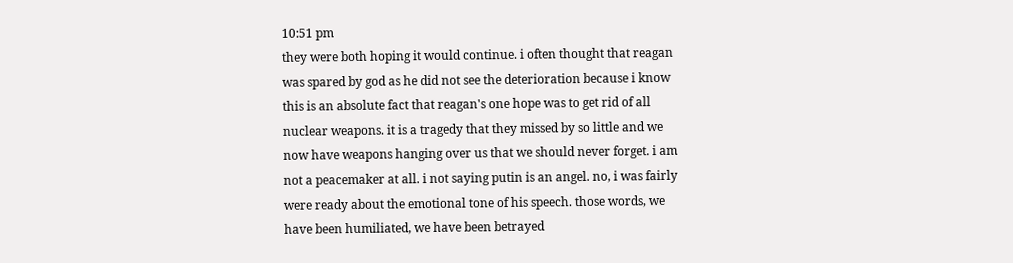10:51 pm
they were both hoping it would continue. i often thought that reagan was spared by god as he did not see the deterioration because i know this is an absolute fact that reagan's one hope was to get rid of all nuclear weapons. it is a tragedy that they missed by so little and we now have weapons hanging over us that we should never forget. i am not a peacemaker at all. i not saying putin is an angel. no, i was fairly were ready about the emotional tone of his speech. those words, we have been humiliated, we have been betrayed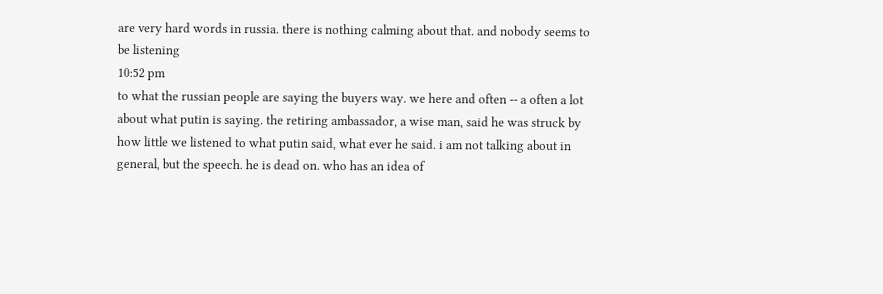are very hard words in russia. there is nothing calming about that. and nobody seems to be listening
10:52 pm
to what the russian people are saying the buyers way. we here and often -- a often a lot about what putin is saying. the retiring ambassador, a wise man, said he was struck by how little we listened to what putin said, what ever he said. i am not talking about in general, but the speech. he is dead on. who has an idea of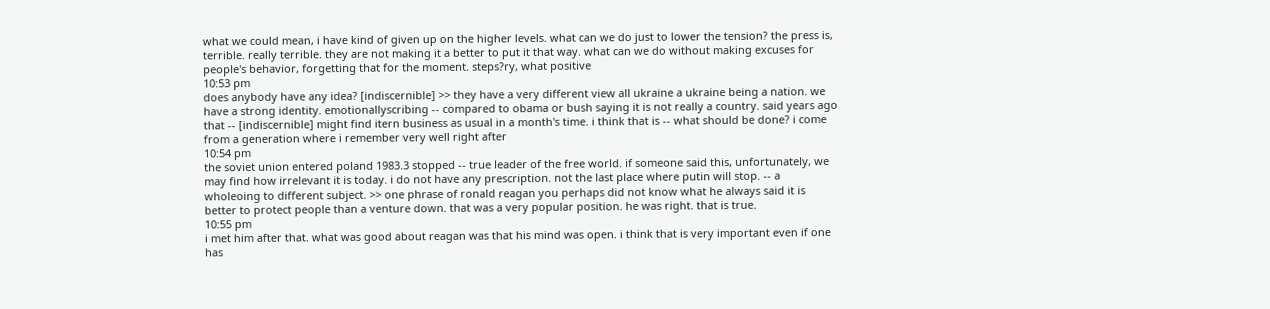what we could mean, i have kind of given up on the higher levels. what can we do just to lower the tension? the press is, terrible. really terrible. they are not making it a better to put it that way. what can we do without making excuses for people's behavior, forgetting that for the moment. steps?ry, what positive
10:53 pm
does anybody have any idea? [indiscernible] >> they have a very different view all ukraine a ukraine being a nation. we have a strong identity. emotionallyscribing -- compared to obama or bush saying it is not really a country. said years ago that -- [indiscernible] might find itern business as usual in a month's time. i think that is -- what should be done? i come from a generation where i remember very well right after
10:54 pm
the soviet union entered poland 1983.3 stopped -- true leader of the free world. if someone said this, unfortunately, we may find how irrelevant it is today. i do not have any prescription. not the last place where putin will stop. -- a wholeoing to different subject. >> one phrase of ronald reagan you perhaps did not know what he always said it is better to protect people than a venture down. that was a very popular position. he was right. that is true.
10:55 pm
i met him after that. what was good about reagan was that his mind was open. i think that is very important even if one has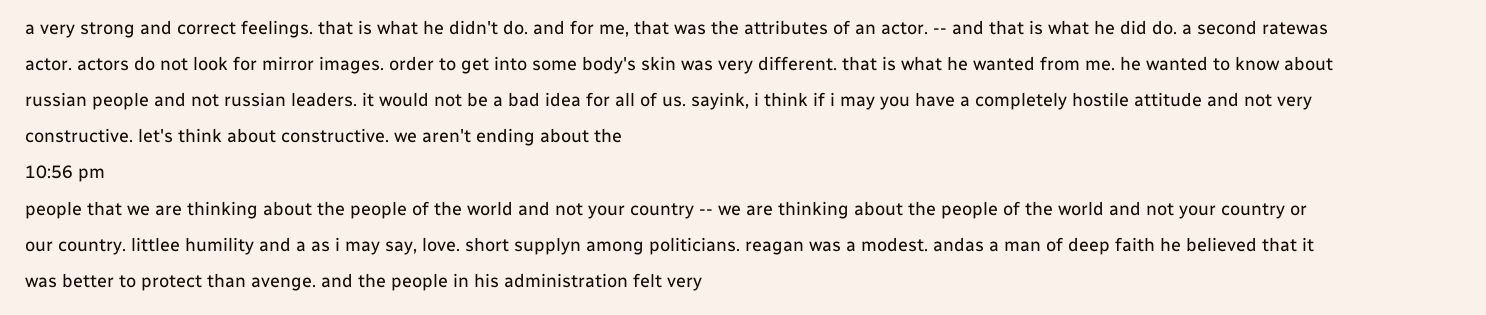a very strong and correct feelings. that is what he didn't do. and for me, that was the attributes of an actor. -- and that is what he did do. a second ratewas actor. actors do not look for mirror images. order to get into some body's skin was very different. that is what he wanted from me. he wanted to know about russian people and not russian leaders. it would not be a bad idea for all of us. sayink, i think if i may you have a completely hostile attitude and not very constructive. let's think about constructive. we aren't ending about the
10:56 pm
people that we are thinking about the people of the world and not your country -- we are thinking about the people of the world and not your country or our country. littlee humility and a as i may say, love. short supplyn among politicians. reagan was a modest. andas a man of deep faith he believed that it was better to protect than avenge. and the people in his administration felt very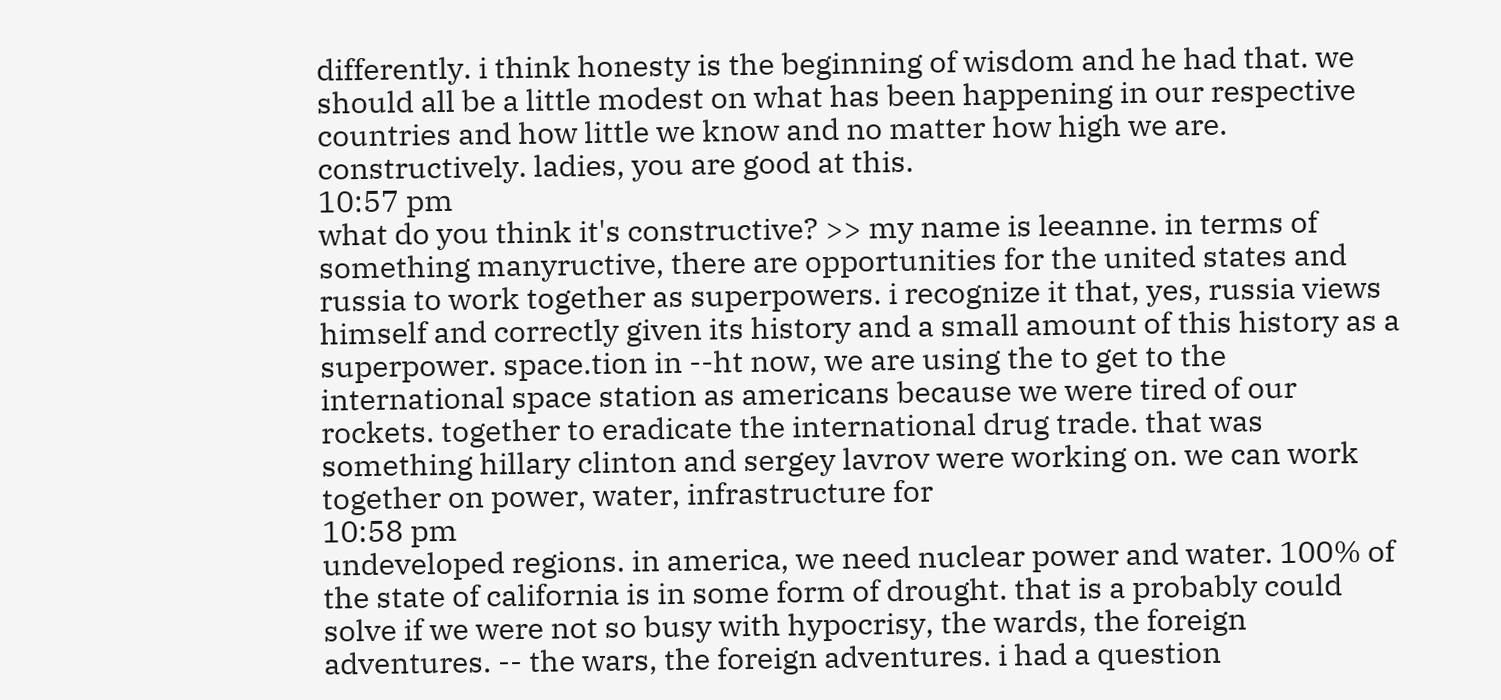differently. i think honesty is the beginning of wisdom and he had that. we should all be a little modest on what has been happening in our respective countries and how little we know and no matter how high we are. constructively. ladies, you are good at this.
10:57 pm
what do you think it's constructive? >> my name is leeanne. in terms of something manyructive, there are opportunities for the united states and russia to work together as superpowers. i recognize it that, yes, russia views himself and correctly given its history and a small amount of this history as a superpower. space.tion in --ht now, we are using the to get to the international space station as americans because we were tired of our rockets. together to eradicate the international drug trade. that was something hillary clinton and sergey lavrov were working on. we can work together on power, water, infrastructure for
10:58 pm
undeveloped regions. in america, we need nuclear power and water. 100% of the state of california is in some form of drought. that is a probably could solve if we were not so busy with hypocrisy, the wards, the foreign adventures. -- the wars, the foreign adventures. i had a question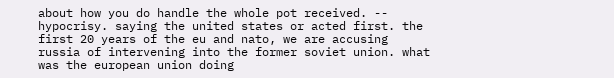about how you do handle the whole pot received. -- hypocrisy. saying the united states or acted first. the first 20 years of the eu and nato, we are accusing russia of intervening into the former soviet union. what was the european union doing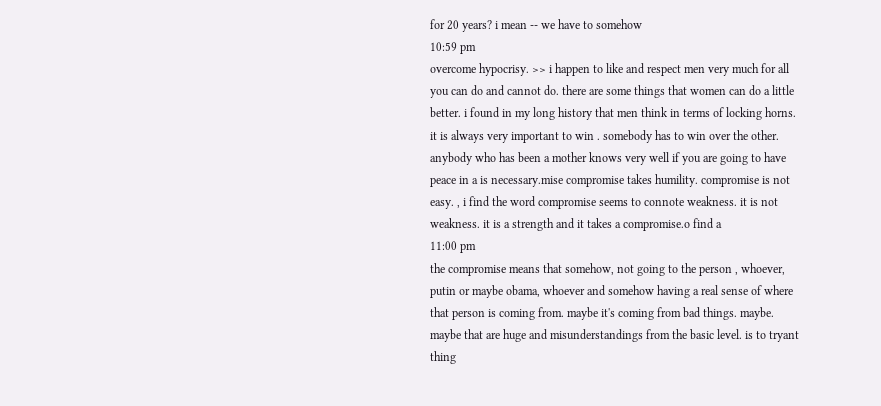for 20 years? i mean -- we have to somehow
10:59 pm
overcome hypocrisy. >> i happen to like and respect men very much for all you can do and cannot do. there are some things that women can do a little better. i found in my long history that men think in terms of locking horns. it is always very important to win . somebody has to win over the other. anybody who has been a mother knows very well if you are going to have peace in a is necessary.mise compromise takes humility. compromise is not easy. , i find the word compromise seems to connote weakness. it is not weakness. it is a strength and it takes a compromise.o find a
11:00 pm
the compromise means that somehow, not going to the person , whoever, putin or maybe obama, whoever and somehow having a real sense of where that person is coming from. maybe it's coming from bad things. maybe. maybe that are huge and misunderstandings from the basic level. is to tryant thing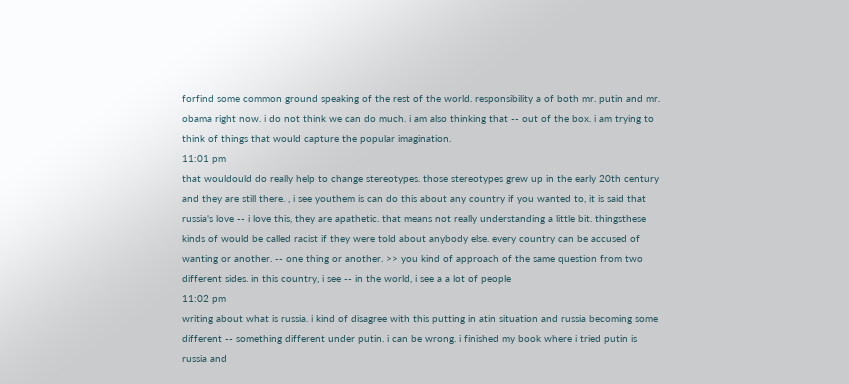forfind some common ground speaking of the rest of the world. responsibility a of both mr. putin and mr. obama right now. i do not think we can do much. i am also thinking that -- out of the box. i am trying to think of things that would capture the popular imagination.
11:01 pm
that wouldould do really help to change stereotypes. those stereotypes grew up in the early 20th century and they are still there. , i see youthem is can do this about any country if you wanted to, it is said that russia's love -- i love this, they are apathetic. that means not really understanding a little bit. thingsthese kinds of would be called racist if they were told about anybody else. every country can be accused of wanting or another. -- one thing or another. >> you kind of approach of the same question from two different sides. in this country, i see -- in the world, i see a a lot of people
11:02 pm
writing about what is russia. i kind of disagree with this putting in atin situation and russia becoming some different -- something different under putin. i can be wrong. i finished my book where i tried putin is russia and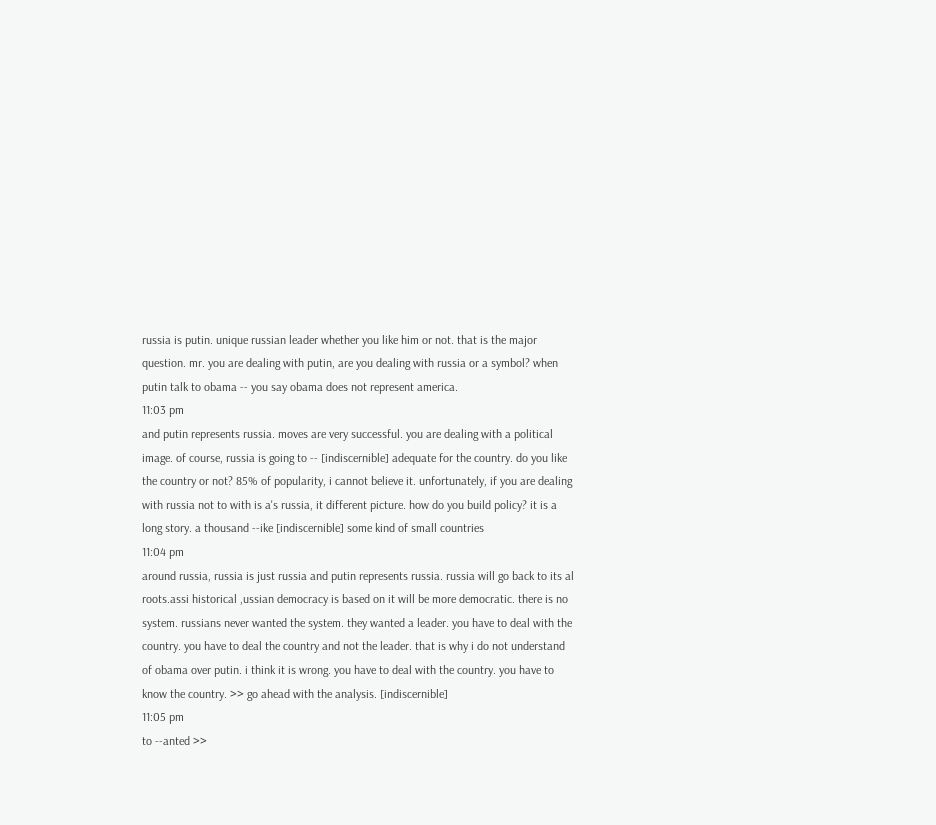russia is putin. unique russian leader whether you like him or not. that is the major question. mr. you are dealing with putin, are you dealing with russia or a symbol? when putin talk to obama -- you say obama does not represent america.
11:03 pm
and putin represents russia. moves are very successful. you are dealing with a political image. of course, russia is going to -- [indiscernible] adequate for the country. do you like the country or not? 85% of popularity, i cannot believe it. unfortunately, if you are dealing with russia not to with is a's russia, it different picture. how do you build policy? it is a long story. a thousand --ike [indiscernible] some kind of small countries
11:04 pm
around russia, russia is just russia and putin represents russia. russia will go back to its al roots.assi historical ,ussian democracy is based on it will be more democratic. there is no system. russians never wanted the system. they wanted a leader. you have to deal with the country. you have to deal the country and not the leader. that is why i do not understand of obama over putin. i think it is wrong. you have to deal with the country. you have to know the country. >> go ahead with the analysis. [indiscernible]
11:05 pm
to --anted >>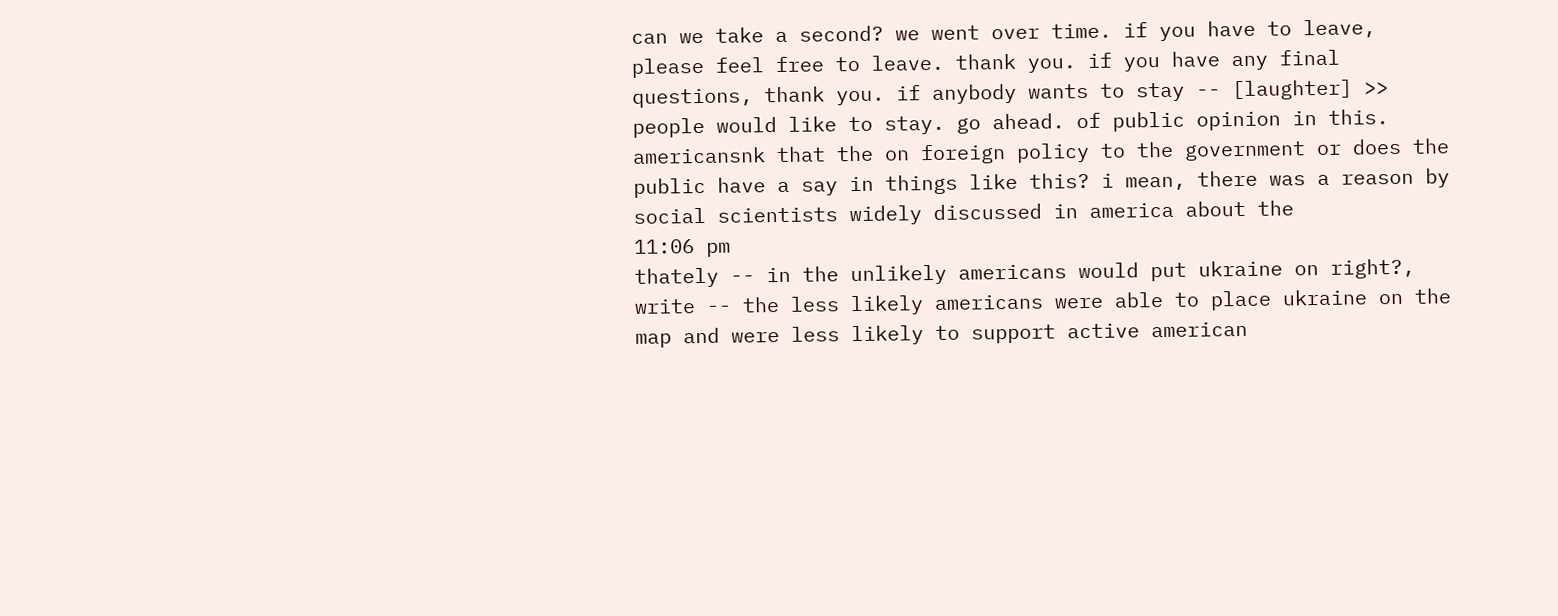can we take a second? we went over time. if you have to leave, please feel free to leave. thank you. if you have any final questions, thank you. if anybody wants to stay -- [laughter] >> people would like to stay. go ahead. of public opinion in this. americansnk that the on foreign policy to the government or does the public have a say in things like this? i mean, there was a reason by social scientists widely discussed in america about the
11:06 pm
thately -- in the unlikely americans would put ukraine on right?, write -- the less likely americans were able to place ukraine on the map and were less likely to support active american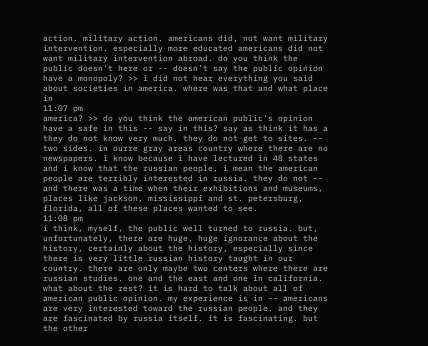action. military action. americans did, not want military intervention. especially more educated americans did not want military intervention abroad. do you think the public doesn't here or -- doesn't say the public opinion have a monopoly? >> i did not hear everything you said about societies in america. where was that and what place in
11:07 pm
america? >> do you think the american public's opinion have a safe in this -- say in this? say as think it has a they do not know very much. they do not get to sites. -- two sides. in ourre gray areas country where there are no newspapers. i know because i have lectured in 48 states and i know that the russian people, i mean the american people are terribly interested in russia. they do not -- and there was a time when their exhibitions and museums, places like jackson, mississippi and st. petersburg, florida, all of these places wanted to see.
11:08 pm
i think, myself, the public well turned to russia. but, unfortunately, there are huge, huge ignorance about the history, certainly about the history, especially since there is very little russian history taught in our country. there are only maybe two centers where there are russian studies. one and the east and one in california. what about the rest? it is hard to talk about all of american public opinion. my experience is in -- americans are very interested toward the russian people. and they are fascinated by russia itself. it is fascinating. but the other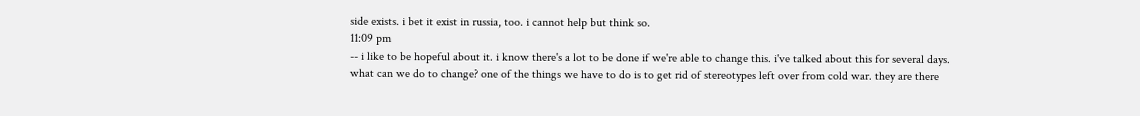side exists. i bet it exist in russia, too. i cannot help but think so.
11:09 pm
-- i like to be hopeful about it. i know there's a lot to be done if we're able to change this. i've talked about this for several days. what can we do to change? one of the things we have to do is to get rid of stereotypes left over from cold war. they are there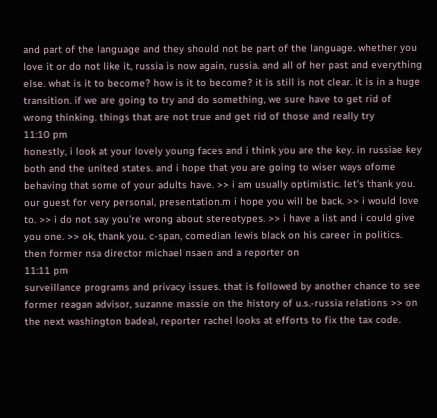and part of the language and they should not be part of the language. whether you love it or do not like it, russia is now again, russia. and all of her past and everything else. what is it to become? how is it to become? it is still is not clear. it is in a huge transition. if we are going to try and do something, we sure have to get rid of wrong thinking. things that are not true and get rid of those and really try
11:10 pm
honestly, i look at your lovely young faces and i think you are the key. in russiae key both and the united states. and i hope that you are going to wiser ways ofome behaving that some of your adults have. >> i am usually optimistic. let's thank you. our guest for very personal, presentation.m i hope you will be back. >> i would love to. >> i do not say you're wrong about stereotypes. >> i have a list and i could give you one. >> ok, thank you. c-span, comedian lewis black on his career in politics. then former nsa director michael nsaen and a reporter on
11:11 pm
surveillance programs and privacy issues. that is followed by another chance to see former reagan advisor, suzanne massie on the history of u.s.-russia relations >> on the next washington badeal, reporter rachel looks at efforts to fix the tax code.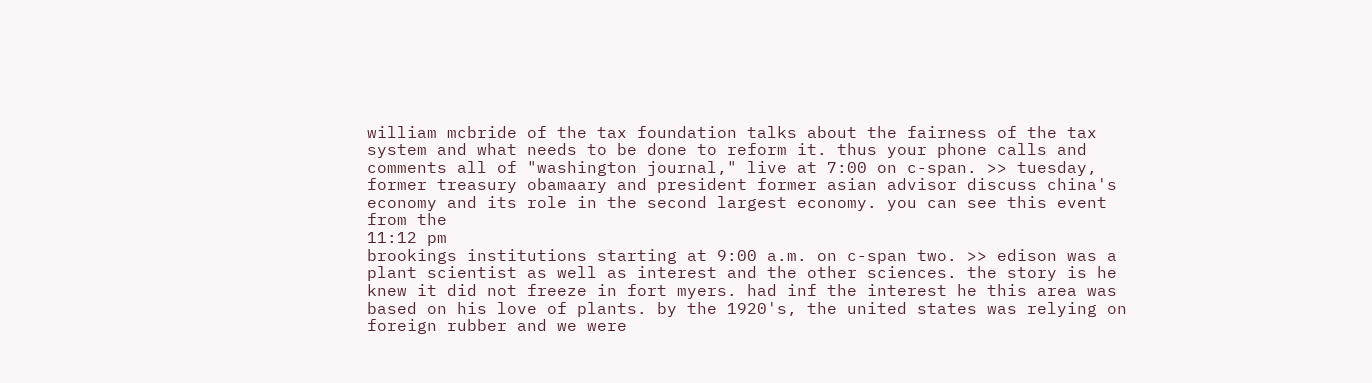william mcbride of the tax foundation talks about the fairness of the tax system and what needs to be done to reform it. thus your phone calls and comments all of "washington journal," live at 7:00 on c-span. >> tuesday, former treasury obamaary and president former asian advisor discuss china's economy and its role in the second largest economy. you can see this event from the
11:12 pm
brookings institutions starting at 9:00 a.m. on c-span two. >> edison was a plant scientist as well as interest and the other sciences. the story is he knew it did not freeze in fort myers. had inf the interest he this area was based on his love of plants. by the 1920's, the united states was relying on foreign rubber and we were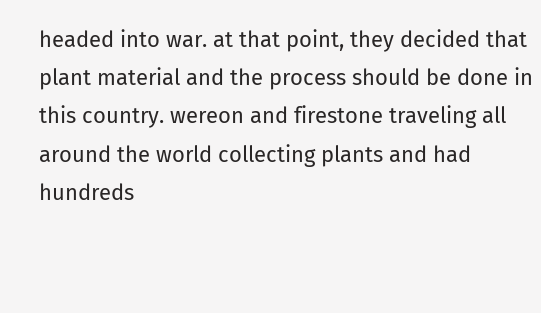headed into war. at that point, they decided that plant material and the process should be done in this country. wereon and firestone traveling all around the world collecting plants and had hundreds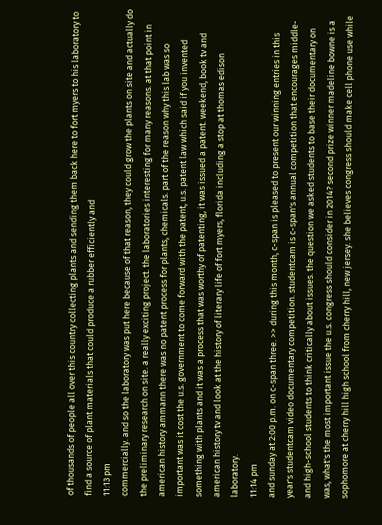of thousands of people all over this country collecting plants and sending them back here to fort myers to his laboratory to find a source of plant materials that could produce a rubber efficiently and
11:13 pm
commercially. and so the laboratory was put here because of that reason, they could grow the plants on site and actually do the preliminary research on site. a really exciting project. the laboratories interesting for many reasons. at that point in american history ammann there was no patent process for plants, chemicals. part of the reason why this lab was so important was it cost the u.s. government to come forward with the patent, u.s. patent law which said if you invented something with plants and it was a process that was worthy of patenting, it was issued a patent. weekend, book tv and american history tv and look at the history of literary life of fort myers, florida including a stop at thomas edison laboratory.
11:14 pm
and sunday at 2:00 p.m. on c-span three. >> during this month, c-span is pleased to present our winning entries in this year's studentcam video documentary competition. studentcam is c-span's annual competition that encourages middle- and high-school students to think critically about issues. the question we asked students to base their documentary on was, what's the most important issue the u.s. congress should consider in 2014? second prize winner madeline bowne is a sophomore at cherry hill high school from cherry hill, new jersey. she believes congress should make cell phone use while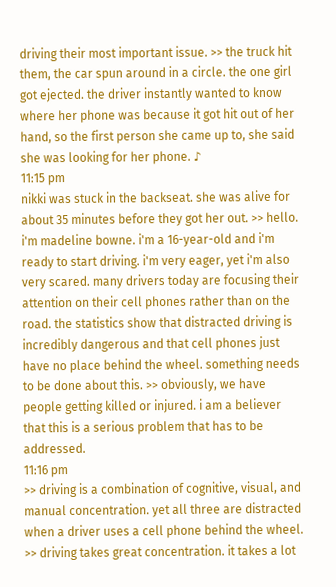driving their most important issue. >> the truck hit them, the car spun around in a circle. the one girl got ejected. the driver instantly wanted to know where her phone was because it got hit out of her hand, so the first person she came up to, she said she was looking for her phone. ♪
11:15 pm
nikki was stuck in the backseat. she was alive for about 35 minutes before they got her out. >> hello. i'm madeline bowne. i'm a 16-year-old and i'm ready to start driving. i'm very eager, yet i'm also very scared. many drivers today are focusing their attention on their cell phones rather than on the road. the statistics show that distracted driving is incredibly dangerous and that cell phones just have no place behind the wheel. something needs to be done about this. >> obviously, we have people getting killed or injured. i am a believer that this is a serious problem that has to be addressed.
11:16 pm
>> driving is a combination of cognitive, visual, and manual concentration. yet all three are distracted when a driver uses a cell phone behind the wheel. >> driving takes great concentration. it takes a lot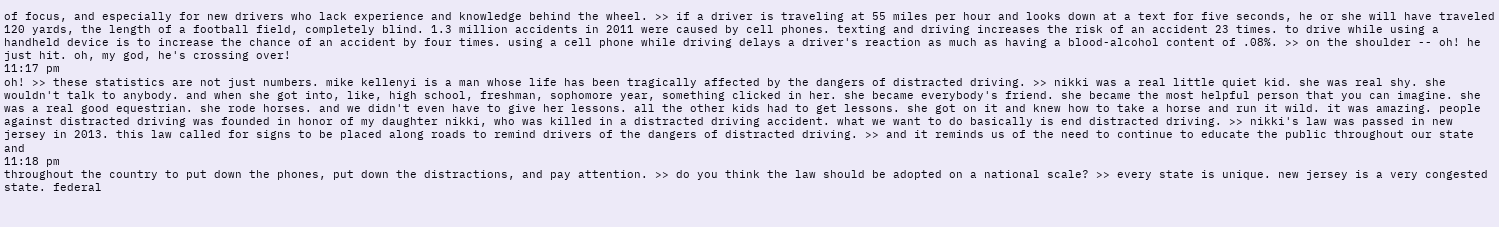of focus, and especially for new drivers who lack experience and knowledge behind the wheel. >> if a driver is traveling at 55 miles per hour and looks down at a text for five seconds, he or she will have traveled 120 yards, the length of a football field, completely blind. 1.3 million accidents in 2011 were caused by cell phones. texting and driving increases the risk of an accident 23 times. to drive while using a handheld device is to increase the chance of an accident by four times. using a cell phone while driving delays a driver's reaction as much as having a blood-alcohol content of .08%. >> on the shoulder -- oh! he just hit. oh, my god, he's crossing over!
11:17 pm
oh! >> these statistics are not just numbers. mike kellenyi is a man whose life has been tragically affected by the dangers of distracted driving. >> nikki was a real little quiet kid. she was real shy. she wouldn't talk to anybody. and when she got into, like, high school, freshman, sophomore year, something clicked in her. she became everybody's friend. she became the most helpful person that you can imagine. she was a real good equestrian. she rode horses. and we didn't even have to give her lessons. all the other kids had to get lessons. she got on it and knew how to take a horse and run it wild. it was amazing. people against distracted driving was founded in honor of my daughter nikki, who was killed in a distracted driving accident. what we want to do basically is end distracted driving. >> nikki's law was passed in new jersey in 2013. this law called for signs to be placed along roads to remind drivers of the dangers of distracted driving. >> and it reminds us of the need to continue to educate the public throughout our state and
11:18 pm
throughout the country to put down the phones, put down the distractions, and pay attention. >> do you think the law should be adopted on a national scale? >> every state is unique. new jersey is a very congested state. federal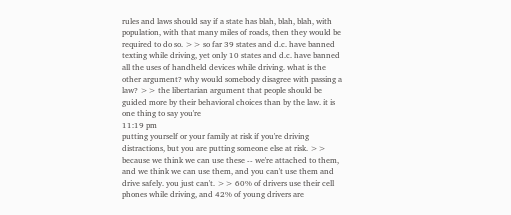rules and laws should say if a state has blah, blah, blah, with population, with that many miles of roads, then they would be required to do so. >> so far 39 states and d.c. have banned texting while driving, yet only 10 states and d.c. have banned all the uses of handheld devices while driving. what is the other argument? why would somebody disagree with passing a law? >> the libertarian argument that people should be guided more by their behavioral choices than by the law. it is one thing to say you're
11:19 pm
putting yourself or your family at risk if you're driving distractions, but you are putting someone else at risk. >> because we think we can use these -- we're attached to them, and we think we can use them, and you can't use them and drive safely. you just can't. >> 60% of drivers use their cell phones while driving, and 42% of young drivers are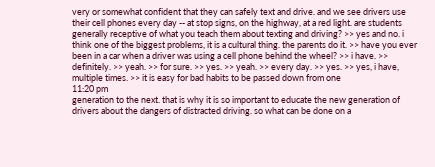very or somewhat confident that they can safely text and drive. and we see drivers use their cell phones every day -- at stop signs, on the highway, at a red light. are students generally receptive of what you teach them about texting and driving? >> yes and no. i think one of the biggest problems, it is a cultural thing. the parents do it. >> have you ever been in a car when a driver was using a cell phone behind the wheel? >> i have. >> definitely. >> yeah. >> for sure. >> yes. >> yeah. >> every day. >> yes. >> yes, i have, multiple times. >> it is easy for bad habits to be passed down from one
11:20 pm
generation to the next. that is why it is so important to educate the new generation of drivers about the dangers of distracted driving. so what can be done on a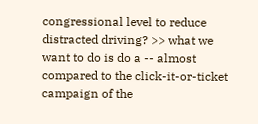congressional level to reduce distracted driving? >> what we want to do is do a -- almost compared to the click-it-or-ticket campaign of the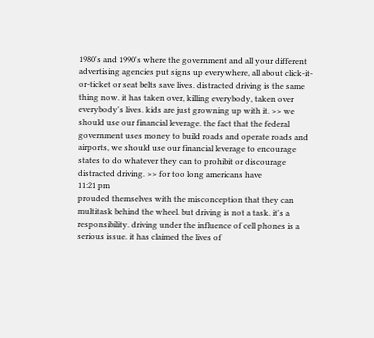1980's and 1990's where the government and all your different advertising agencies put signs up everywhere, all about click-it-or-ticket or seat belts save lives. distracted driving is the same thing now. it has taken over, killing everybody, taken over everybody's lives. kids are just growning up with it. >> we should use our financial leverage. the fact that the federal government uses money to build roads and operate roads and airports, we should use our financial leverage to encourage states to do whatever they can to prohibit or discourage distracted driving. >> for too long americans have
11:21 pm
prouded themselves with the misconception that they can multitask behind the wheel. but driving is not a task. it's a responsibility. driving under the influence of cell phones is a serious issue. it has claimed the lives of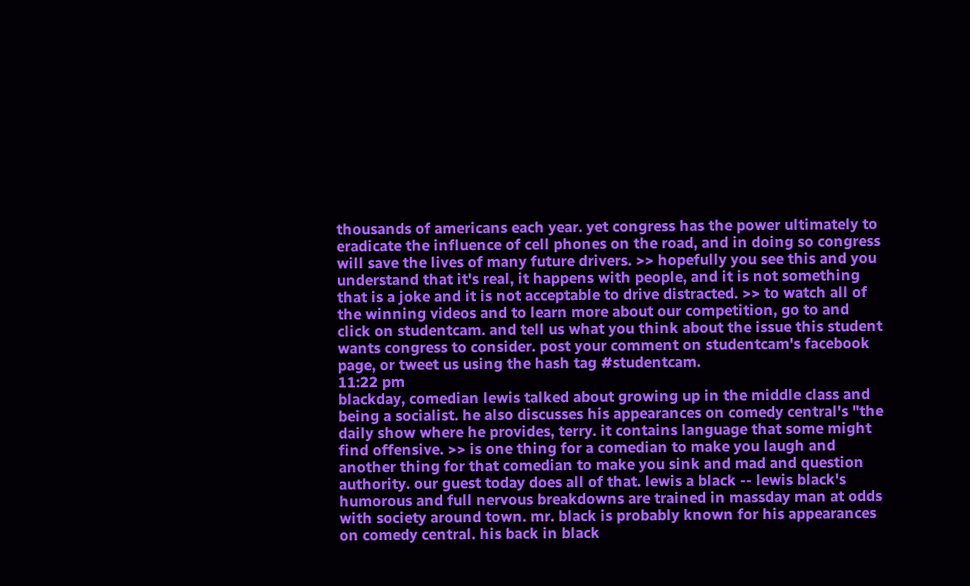thousands of americans each year. yet congress has the power ultimately to eradicate the influence of cell phones on the road, and in doing so congress will save the lives of many future drivers. >> hopefully you see this and you understand that it's real, it happens with people, and it is not something that is a joke and it is not acceptable to drive distracted. >> to watch all of the winning videos and to learn more about our competition, go to and click on studentcam. and tell us what you think about the issue this student wants congress to consider. post your comment on studentcam's facebook page, or tweet us using the hash tag #studentcam.
11:22 pm
blackday, comedian lewis talked about growing up in the middle class and being a socialist. he also discusses his appearances on comedy central's "the daily show where he provides, terry. it contains language that some might find offensive. >> is one thing for a comedian to make you laugh and another thing for that comedian to make you sink and mad and question authority. our guest today does all of that. lewis a black -- lewis black's humorous and full nervous breakdowns are trained in massday man at odds with society around town. mr. black is probably known for his appearances on comedy central. his back in black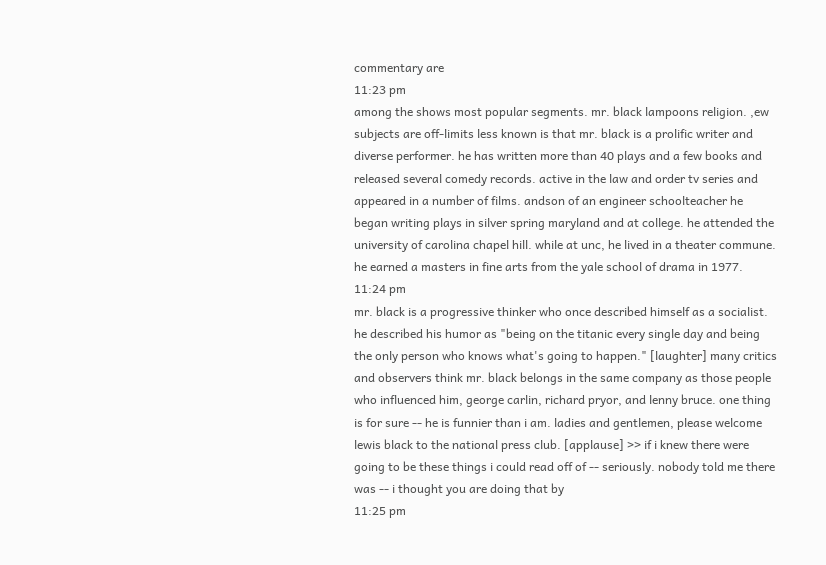commentary are
11:23 pm
among the shows most popular segments. mr. black lampoons religion. ,ew subjects are off-limits less known is that mr. black is a prolific writer and diverse performer. he has written more than 40 plays and a few books and released several comedy records. active in the law and order tv series and appeared in a number of films. andson of an engineer schoolteacher he began writing plays in silver spring maryland and at college. he attended the university of carolina chapel hill. while at unc, he lived in a theater commune. he earned a masters in fine arts from the yale school of drama in 1977.
11:24 pm
mr. black is a progressive thinker who once described himself as a socialist. he described his humor as "being on the titanic every single day and being the only person who knows what's going to happen." [laughter] many critics and observers think mr. black belongs in the same company as those people who influenced him, george carlin, richard pryor, and lenny bruce. one thing is for sure -- he is funnier than i am. ladies and gentlemen, please welcome lewis black to the national press club. [applause] >> if i knew there were going to be these things i could read off of -- seriously. nobody told me there was -- i thought you are doing that by
11:25 pm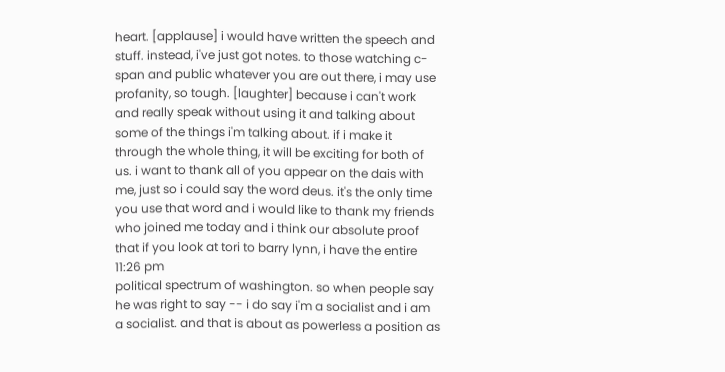heart. [applause] i would have written the speech and stuff. instead, i've just got notes. to those watching c-span and public whatever you are out there, i may use profanity, so tough. [laughter] because i can't work and really speak without using it and talking about some of the things i'm talking about. if i make it through the whole thing, it will be exciting for both of us. i want to thank all of you appear on the dais with me, just so i could say the word deus. it's the only time you use that word and i would like to thank my friends who joined me today and i think our absolute proof that if you look at tori to barry lynn, i have the entire
11:26 pm
political spectrum of washington. so when people say he was right to say -- i do say i'm a socialist and i am a socialist. and that is about as powerless a position as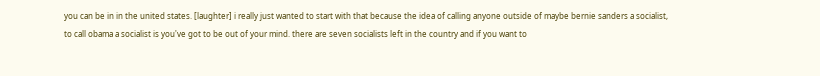you can be in in the united states. [laughter] i really just wanted to start with that because the idea of calling anyone outside of maybe bernie sanders a socialist, to call obama a socialist is you've got to be out of your mind. there are seven socialists left in the country and if you want to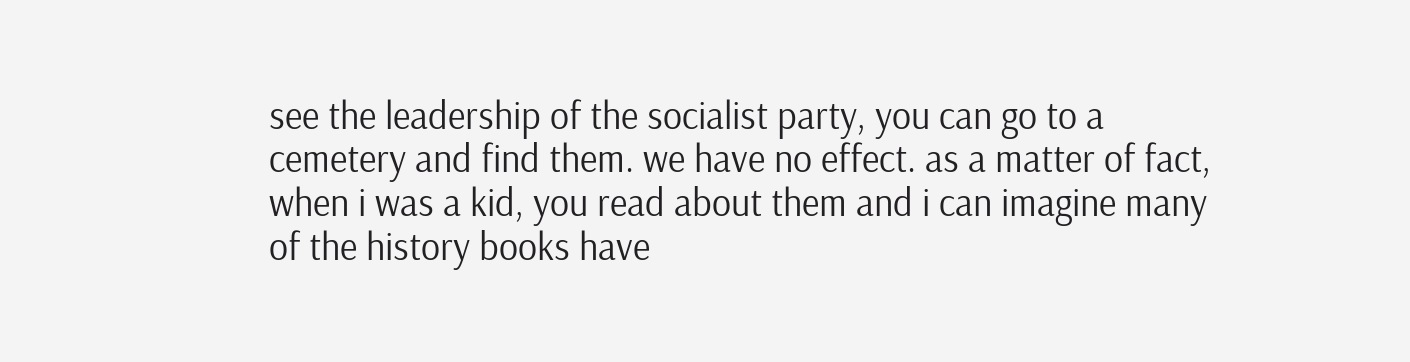see the leadership of the socialist party, you can go to a cemetery and find them. we have no effect. as a matter of fact, when i was a kid, you read about them and i can imagine many of the history books have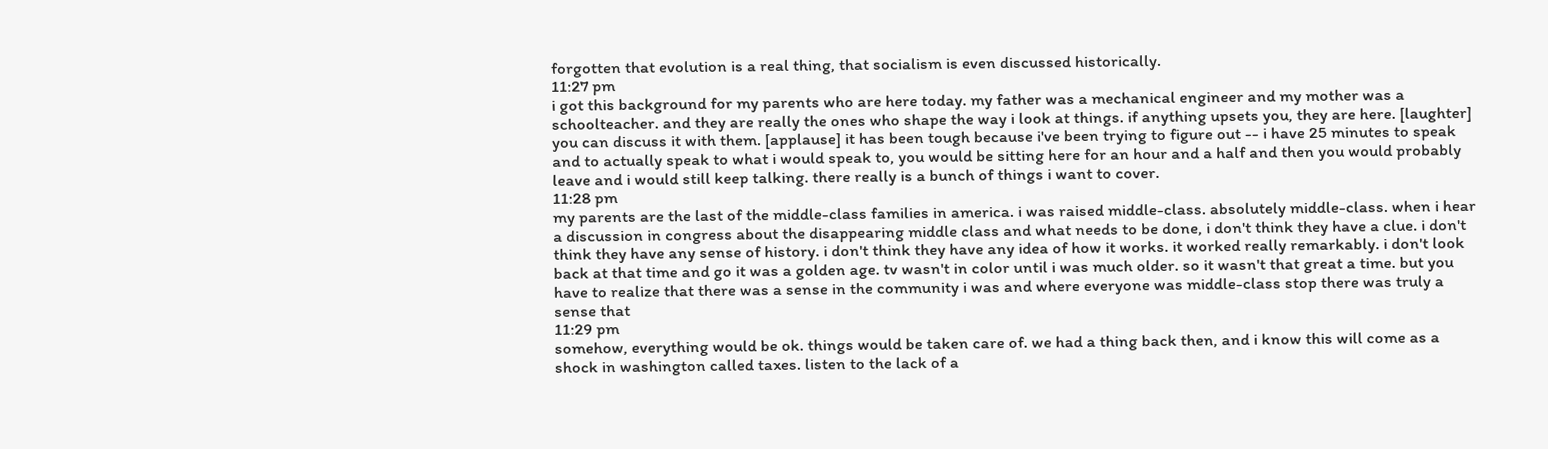forgotten that evolution is a real thing, that socialism is even discussed historically.
11:27 pm
i got this background for my parents who are here today. my father was a mechanical engineer and my mother was a schoolteacher. and they are really the ones who shape the way i look at things. if anything upsets you, they are here. [laughter] you can discuss it with them. [applause] it has been tough because i've been trying to figure out -- i have 25 minutes to speak and to actually speak to what i would speak to, you would be sitting here for an hour and a half and then you would probably leave and i would still keep talking. there really is a bunch of things i want to cover.
11:28 pm
my parents are the last of the middle-class families in america. i was raised middle-class. absolutely middle-class. when i hear a discussion in congress about the disappearing middle class and what needs to be done, i don't think they have a clue. i don't think they have any sense of history. i don't think they have any idea of how it works. it worked really remarkably. i don't look back at that time and go it was a golden age. tv wasn't in color until i was much older. so it wasn't that great a time. but you have to realize that there was a sense in the community i was and where everyone was middle-class stop there was truly a sense that
11:29 pm
somehow, everything would be ok. things would be taken care of. we had a thing back then, and i know this will come as a shock in washington called taxes. listen to the lack of a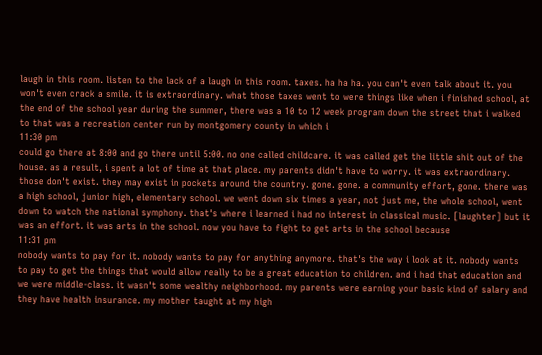laugh in this room. listen to the lack of a laugh in this room. taxes. ha ha ha. you can't even talk about it. you won't even crack a smile. it is extraordinary. what those taxes went to were things like when i finished school, at the end of the school year during the summer, there was a 10 to 12 week program down the street that i walked to that was a recreation center run by montgomery county in which i
11:30 pm
could go there at 8:00 and go there until 5:00. no one called childcare. it was called get the little shit out of the house. as a result, i spent a lot of time at that place. my parents didn't have to worry. it was extraordinary. those don't exist. they may exist in pockets around the country. gone. gone. a community effort, gone. there was a high school, junior high, elementary school. we went down six times a year, not just me, the whole school, went down to watch the national symphony. that's where i learned i had no interest in classical music. [laughter] but it was an effort. it was arts in the school. now you have to fight to get arts in the school because
11:31 pm
nobody wants to pay for it. nobody wants to pay for anything anymore. that's the way i look at it. nobody wants to pay to get the things that would allow really to be a great education to children. and i had that education and we were middle-class. it wasn't some wealthy neighborhood. my parents were earning your basic kind of salary and they have health insurance. my mother taught at my high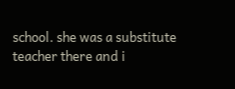school. she was a substitute teacher there and i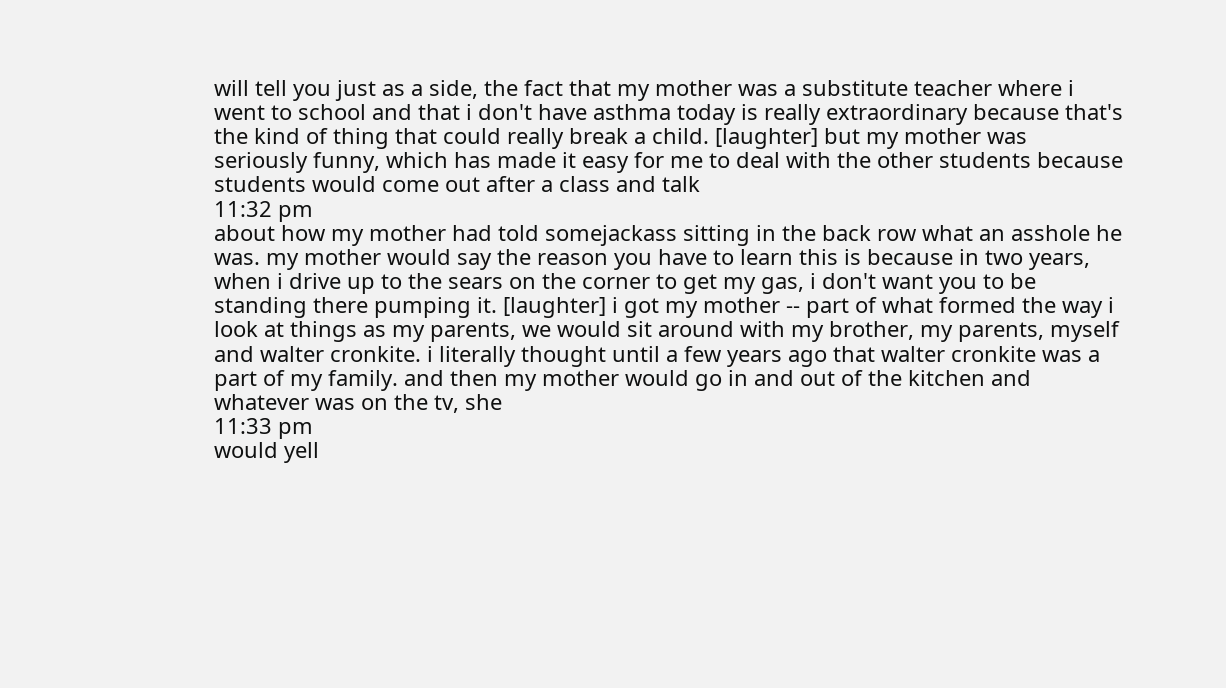will tell you just as a side, the fact that my mother was a substitute teacher where i went to school and that i don't have asthma today is really extraordinary because that's the kind of thing that could really break a child. [laughter] but my mother was seriously funny, which has made it easy for me to deal with the other students because students would come out after a class and talk
11:32 pm
about how my mother had told somejackass sitting in the back row what an asshole he was. my mother would say the reason you have to learn this is because in two years, when i drive up to the sears on the corner to get my gas, i don't want you to be standing there pumping it. [laughter] i got my mother -- part of what formed the way i look at things as my parents, we would sit around with my brother, my parents, myself and walter cronkite. i literally thought until a few years ago that walter cronkite was a part of my family. and then my mother would go in and out of the kitchen and whatever was on the tv, she
11:33 pm
would yell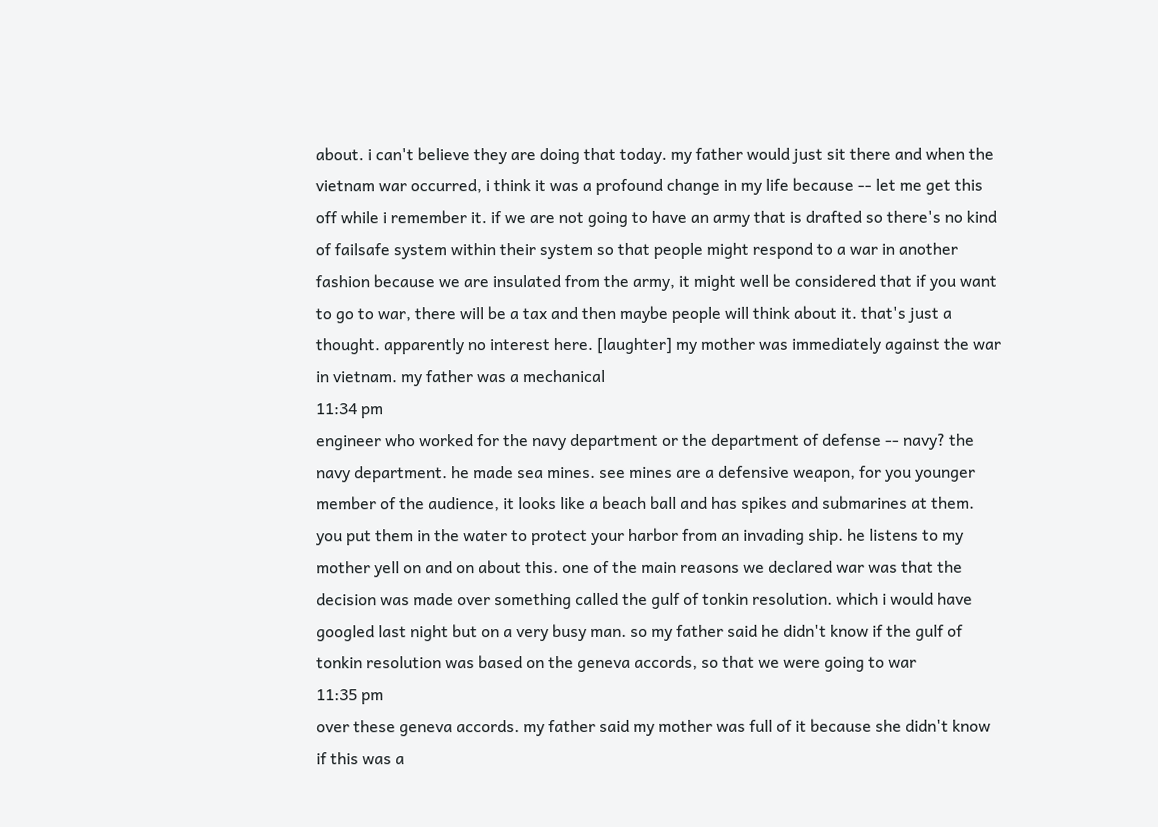about. i can't believe they are doing that today. my father would just sit there and when the vietnam war occurred, i think it was a profound change in my life because -- let me get this off while i remember it. if we are not going to have an army that is drafted so there's no kind of failsafe system within their system so that people might respond to a war in another fashion because we are insulated from the army, it might well be considered that if you want to go to war, there will be a tax and then maybe people will think about it. that's just a thought. apparently no interest here. [laughter] my mother was immediately against the war in vietnam. my father was a mechanical
11:34 pm
engineer who worked for the navy department or the department of defense -- navy? the navy department. he made sea mines. see mines are a defensive weapon, for you younger member of the audience, it looks like a beach ball and has spikes and submarines at them. you put them in the water to protect your harbor from an invading ship. he listens to my mother yell on and on about this. one of the main reasons we declared war was that the decision was made over something called the gulf of tonkin resolution. which i would have googled last night but on a very busy man. so my father said he didn't know if the gulf of tonkin resolution was based on the geneva accords, so that we were going to war
11:35 pm
over these geneva accords. my father said my mother was full of it because she didn't know if this was a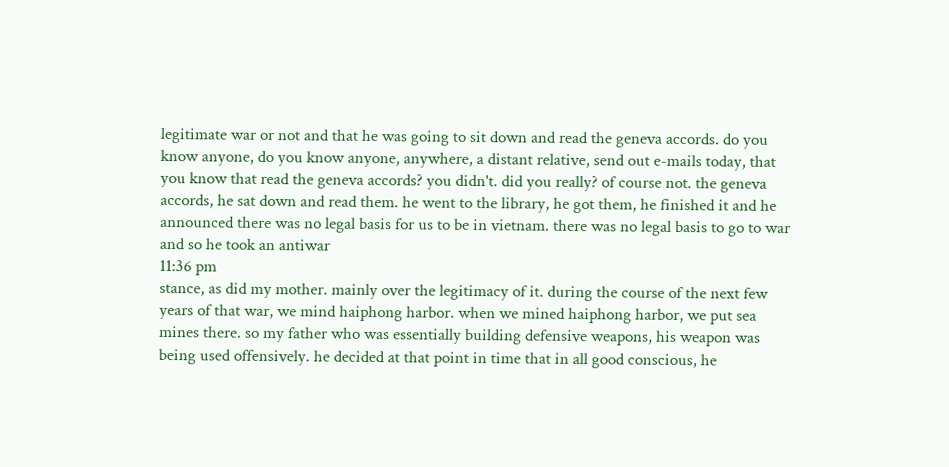legitimate war or not and that he was going to sit down and read the geneva accords. do you know anyone, do you know anyone, anywhere, a distant relative, send out e-mails today, that you know that read the geneva accords? you didn't. did you really? of course not. the geneva accords, he sat down and read them. he went to the library, he got them, he finished it and he announced there was no legal basis for us to be in vietnam. there was no legal basis to go to war and so he took an antiwar
11:36 pm
stance, as did my mother. mainly over the legitimacy of it. during the course of the next few years of that war, we mind haiphong harbor. when we mined haiphong harbor, we put sea mines there. so my father who was essentially building defensive weapons, his weapon was being used offensively. he decided at that point in time that in all good conscious, he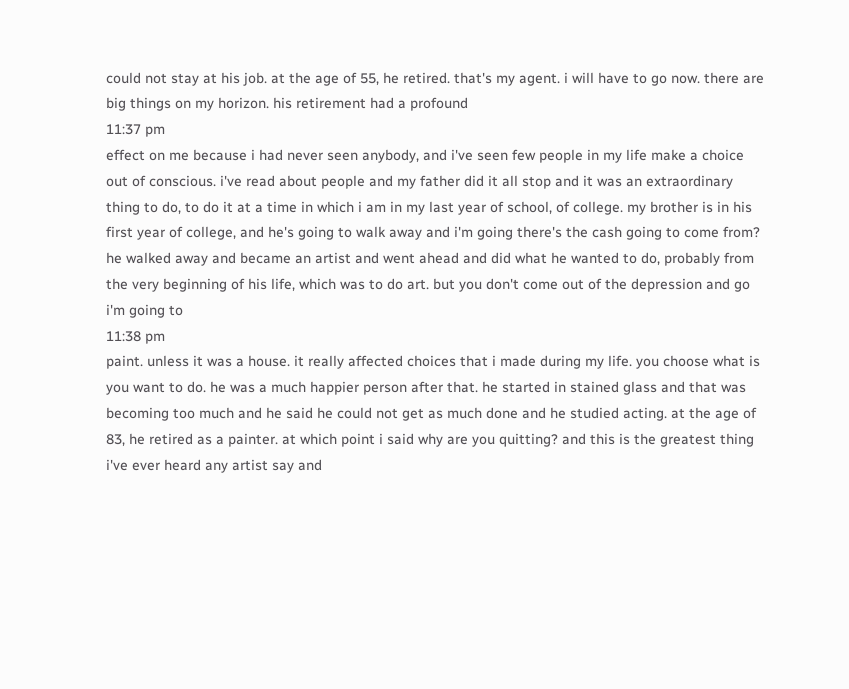could not stay at his job. at the age of 55, he retired. that's my agent. i will have to go now. there are big things on my horizon. his retirement had a profound
11:37 pm
effect on me because i had never seen anybody, and i've seen few people in my life make a choice out of conscious. i've read about people and my father did it all stop and it was an extraordinary thing to do, to do it at a time in which i am in my last year of school, of college. my brother is in his first year of college, and he's going to walk away and i'm going there's the cash going to come from? he walked away and became an artist and went ahead and did what he wanted to do, probably from the very beginning of his life, which was to do art. but you don't come out of the depression and go i'm going to
11:38 pm
paint. unless it was a house. it really affected choices that i made during my life. you choose what is you want to do. he was a much happier person after that. he started in stained glass and that was becoming too much and he said he could not get as much done and he studied acting. at the age of 83, he retired as a painter. at which point i said why are you quitting? and this is the greatest thing i've ever heard any artist say and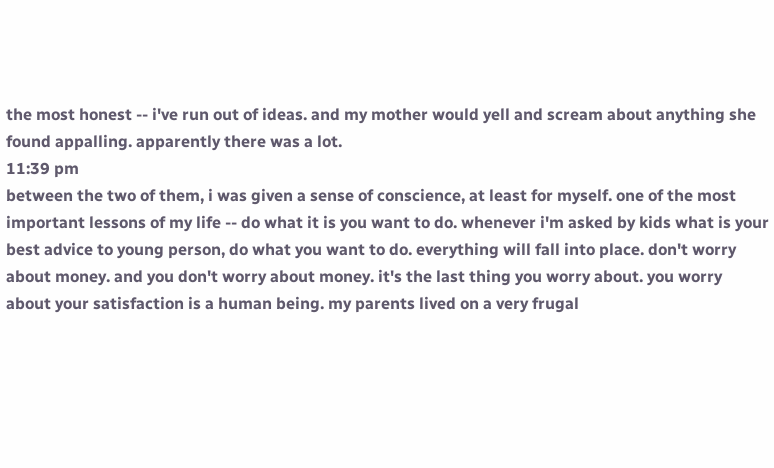the most honest -- i've run out of ideas. and my mother would yell and scream about anything she found appalling. apparently there was a lot.
11:39 pm
between the two of them, i was given a sense of conscience, at least for myself. one of the most important lessons of my life -- do what it is you want to do. whenever i'm asked by kids what is your best advice to young person, do what you want to do. everything will fall into place. don't worry about money. and you don't worry about money. it's the last thing you worry about. you worry about your satisfaction is a human being. my parents lived on a very frugal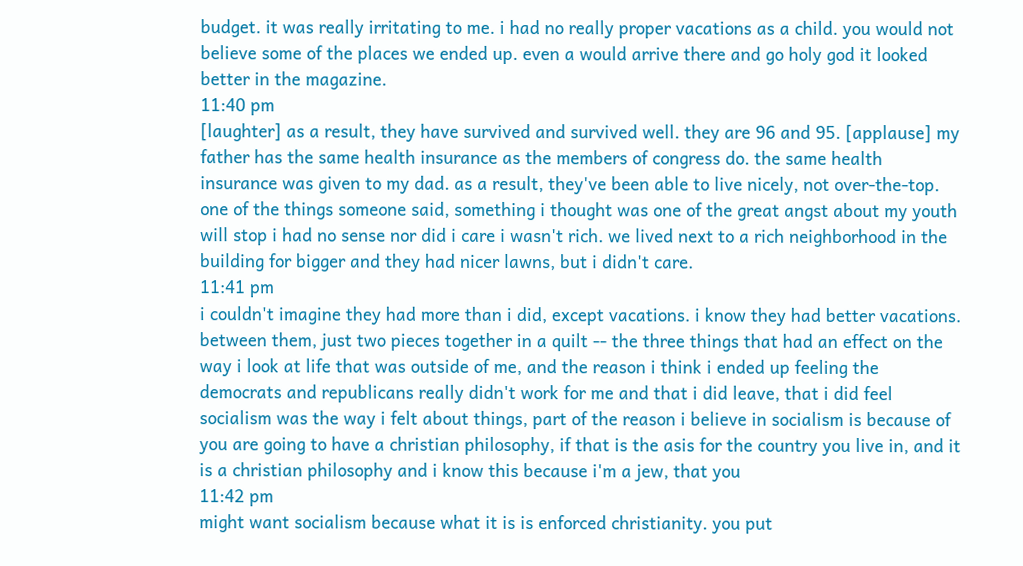budget. it was really irritating to me. i had no really proper vacations as a child. you would not believe some of the places we ended up. even a would arrive there and go holy god it looked better in the magazine.
11:40 pm
[laughter] as a result, they have survived and survived well. they are 96 and 95. [applause] my father has the same health insurance as the members of congress do. the same health insurance was given to my dad. as a result, they've been able to live nicely, not over-the-top. one of the things someone said, something i thought was one of the great angst about my youth will stop i had no sense nor did i care i wasn't rich. we lived next to a rich neighborhood in the building for bigger and they had nicer lawns, but i didn't care.
11:41 pm
i couldn't imagine they had more than i did, except vacations. i know they had better vacations. between them, just two pieces together in a quilt -- the three things that had an effect on the way i look at life that was outside of me, and the reason i think i ended up feeling the democrats and republicans really didn't work for me and that i did leave, that i did feel socialism was the way i felt about things, part of the reason i believe in socialism is because of you are going to have a christian philosophy, if that is the asis for the country you live in, and it is a christian philosophy and i know this because i'm a jew, that you
11:42 pm
might want socialism because what it is is enforced christianity. you put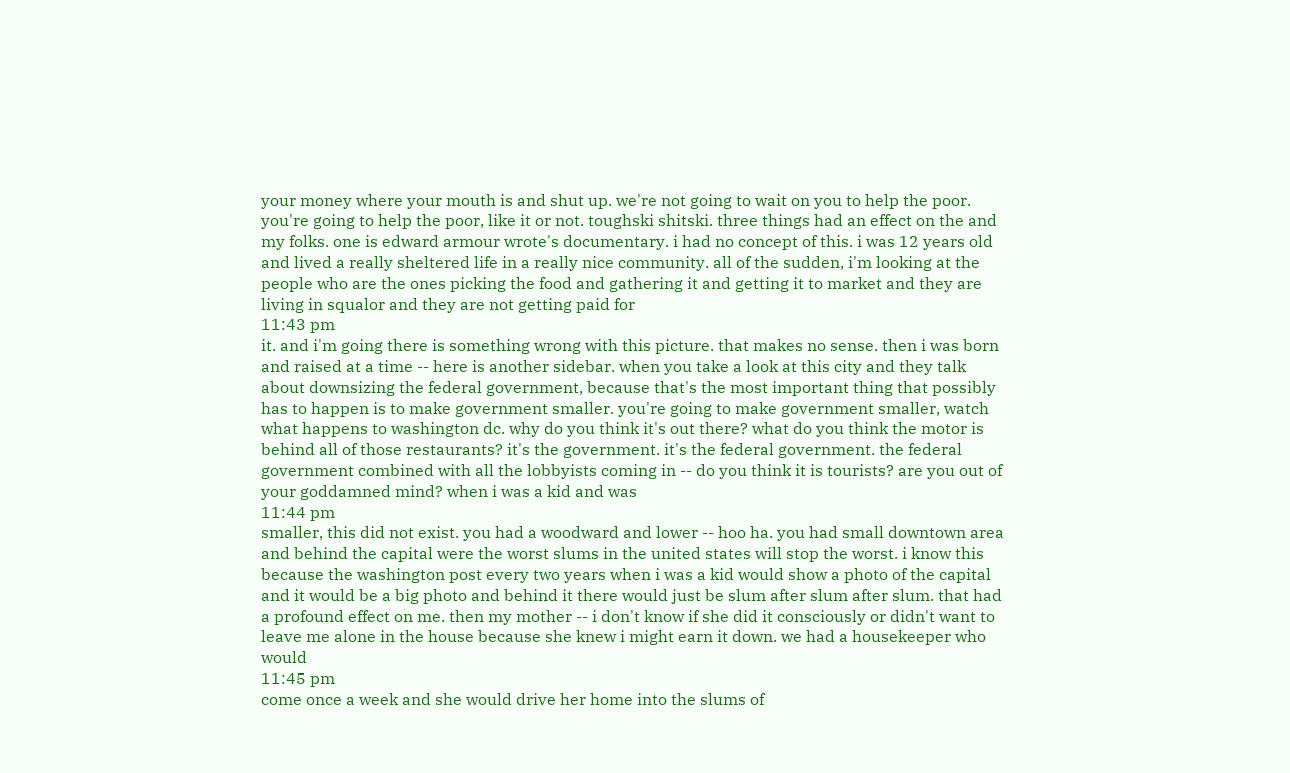your money where your mouth is and shut up. we're not going to wait on you to help the poor. you're going to help the poor, like it or not. toughski shitski. three things had an effect on the and my folks. one is edward armour wrote's documentary. i had no concept of this. i was 12 years old and lived a really sheltered life in a really nice community. all of the sudden, i'm looking at the people who are the ones picking the food and gathering it and getting it to market and they are living in squalor and they are not getting paid for
11:43 pm
it. and i'm going there is something wrong with this picture. that makes no sense. then i was born and raised at a time -- here is another sidebar. when you take a look at this city and they talk about downsizing the federal government, because that's the most important thing that possibly has to happen is to make government smaller. you're going to make government smaller, watch what happens to washington dc. why do you think it's out there? what do you think the motor is behind all of those restaurants? it's the government. it's the federal government. the federal government combined with all the lobbyists coming in -- do you think it is tourists? are you out of your goddamned mind? when i was a kid and was
11:44 pm
smaller, this did not exist. you had a woodward and lower -- hoo ha. you had small downtown area and behind the capital were the worst slums in the united states will stop the worst. i know this because the washington post every two years when i was a kid would show a photo of the capital and it would be a big photo and behind it there would just be slum after slum after slum. that had a profound effect on me. then my mother -- i don't know if she did it consciously or didn't want to leave me alone in the house because she knew i might earn it down. we had a housekeeper who would
11:45 pm
come once a week and she would drive her home into the slums of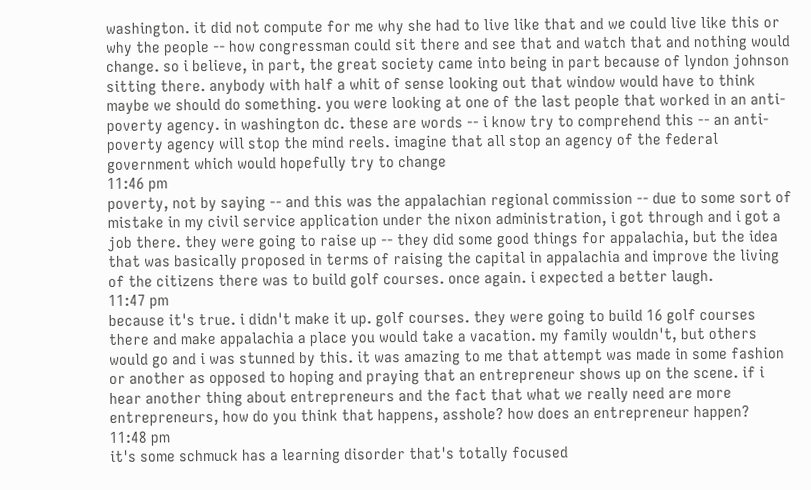washington. it did not compute for me why she had to live like that and we could live like this or why the people -- how congressman could sit there and see that and watch that and nothing would change. so i believe, in part, the great society came into being in part because of lyndon johnson sitting there. anybody with half a whit of sense looking out that window would have to think maybe we should do something. you were looking at one of the last people that worked in an anti-poverty agency. in washington dc. these are words -- i know try to comprehend this -- an anti-poverty agency will stop the mind reels. imagine that all stop an agency of the federal government which would hopefully try to change
11:46 pm
poverty, not by saying -- and this was the appalachian regional commission -- due to some sort of mistake in my civil service application under the nixon administration, i got through and i got a job there. they were going to raise up -- they did some good things for appalachia, but the idea that was basically proposed in terms of raising the capital in appalachia and improve the living of the citizens there was to build golf courses. once again. i expected a better laugh.
11:47 pm
because it's true. i didn't make it up. golf courses. they were going to build 16 golf courses there and make appalachia a place you would take a vacation. my family wouldn't, but others would go and i was stunned by this. it was amazing to me that attempt was made in some fashion or another as opposed to hoping and praying that an entrepreneur shows up on the scene. if i hear another thing about entrepreneurs and the fact that what we really need are more entrepreneurs, how do you think that happens, asshole? how does an entrepreneur happen?
11:48 pm
it's some schmuck has a learning disorder that's totally focused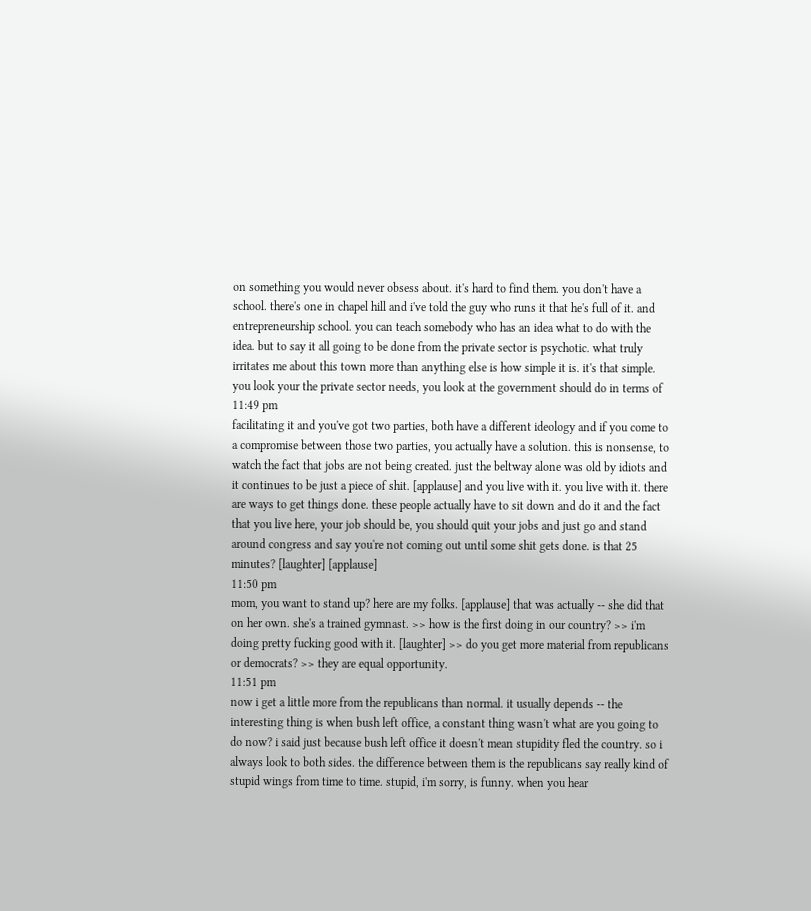on something you would never obsess about. it's hard to find them. you don't have a school. there's one in chapel hill and i've told the guy who runs it that he's full of it. and entrepreneurship school. you can teach somebody who has an idea what to do with the idea. but to say it all going to be done from the private sector is psychotic. what truly irritates me about this town more than anything else is how simple it is. it's that simple. you look your the private sector needs, you look at the government should do in terms of
11:49 pm
facilitating it and you've got two parties, both have a different ideology and if you come to a compromise between those two parties, you actually have a solution. this is nonsense, to watch the fact that jobs are not being created. just the beltway alone was old by idiots and it continues to be just a piece of shit. [applause] and you live with it. you live with it. there are ways to get things done. these people actually have to sit down and do it and the fact that you live here, your job should be, you should quit your jobs and just go and stand around congress and say you're not coming out until some shit gets done. is that 25 minutes? [laughter] [applause]
11:50 pm
mom, you want to stand up? here are my folks. [applause] that was actually -- she did that on her own. she's a trained gymnast. >> how is the first doing in our country? >> i'm doing pretty fucking good with it. [laughter] >> do you get more material from republicans or democrats? >> they are equal opportunity.
11:51 pm
now i get a little more from the republicans than normal. it usually depends -- the interesting thing is when bush left office, a constant thing wasn't what are you going to do now? i said just because bush left office it doesn't mean stupidity fled the country. so i always look to both sides. the difference between them is the republicans say really kind of stupid wings from time to time. stupid, i'm sorry, is funny. when you hear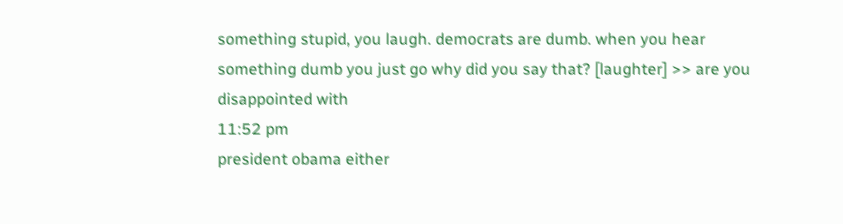something stupid, you laugh. democrats are dumb. when you hear something dumb you just go why did you say that? [laughter] >> are you disappointed with
11:52 pm
president obama either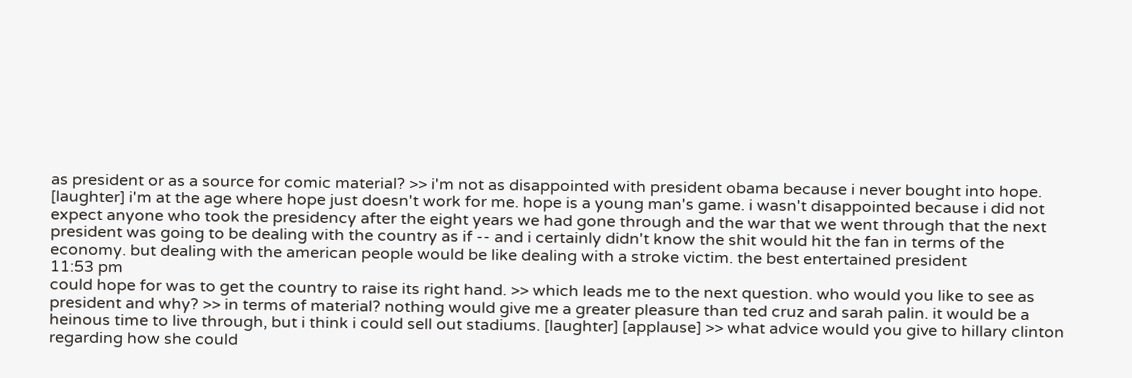as president or as a source for comic material? >> i'm not as disappointed with president obama because i never bought into hope. [laughter] i'm at the age where hope just doesn't work for me. hope is a young man's game. i wasn't disappointed because i did not expect anyone who took the presidency after the eight years we had gone through and the war that we went through that the next president was going to be dealing with the country as if -- and i certainly didn't know the shit would hit the fan in terms of the economy. but dealing with the american people would be like dealing with a stroke victim. the best entertained president
11:53 pm
could hope for was to get the country to raise its right hand. >> which leads me to the next question. who would you like to see as president and why? >> in terms of material? nothing would give me a greater pleasure than ted cruz and sarah palin. it would be a heinous time to live through, but i think i could sell out stadiums. [laughter] [applause] >> what advice would you give to hillary clinton regarding how she could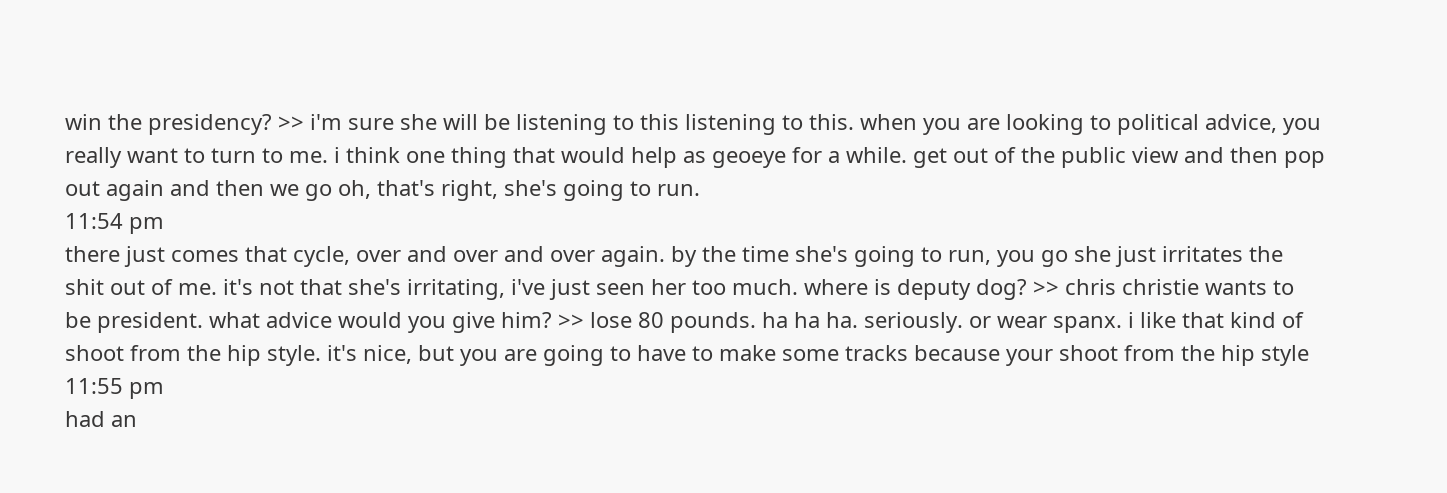win the presidency? >> i'm sure she will be listening to this listening to this. when you are looking to political advice, you really want to turn to me. i think one thing that would help as geoeye for a while. get out of the public view and then pop out again and then we go oh, that's right, she's going to run.
11:54 pm
there just comes that cycle, over and over and over again. by the time she's going to run, you go she just irritates the shit out of me. it's not that she's irritating, i've just seen her too much. where is deputy dog? >> chris christie wants to be president. what advice would you give him? >> lose 80 pounds. ha ha ha. seriously. or wear spanx. i like that kind of shoot from the hip style. it's nice, but you are going to have to make some tracks because your shoot from the hip style
11:55 pm
had an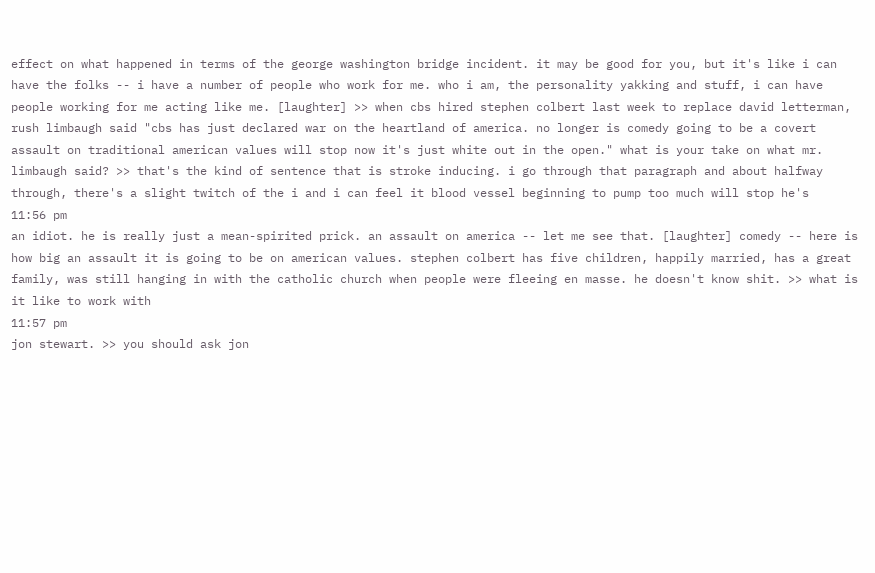effect on what happened in terms of the george washington bridge incident. it may be good for you, but it's like i can have the folks -- i have a number of people who work for me. who i am, the personality yakking and stuff, i can have people working for me acting like me. [laughter] >> when cbs hired stephen colbert last week to replace david letterman, rush limbaugh said "cbs has just declared war on the heartland of america. no longer is comedy going to be a covert assault on traditional american values will stop now it's just white out in the open." what is your take on what mr. limbaugh said? >> that's the kind of sentence that is stroke inducing. i go through that paragraph and about halfway through, there's a slight twitch of the i and i can feel it blood vessel beginning to pump too much will stop he's
11:56 pm
an idiot. he is really just a mean-spirited prick. an assault on america -- let me see that. [laughter] comedy -- here is how big an assault it is going to be on american values. stephen colbert has five children, happily married, has a great family, was still hanging in with the catholic church when people were fleeing en masse. he doesn't know shit. >> what is it like to work with
11:57 pm
jon stewart. >> you should ask jon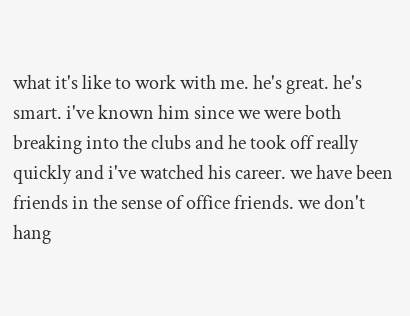what it's like to work with me. he's great. he's smart. i've known him since we were both breaking into the clubs and he took off really quickly and i've watched his career. we have been friends in the sense of office friends. we don't hang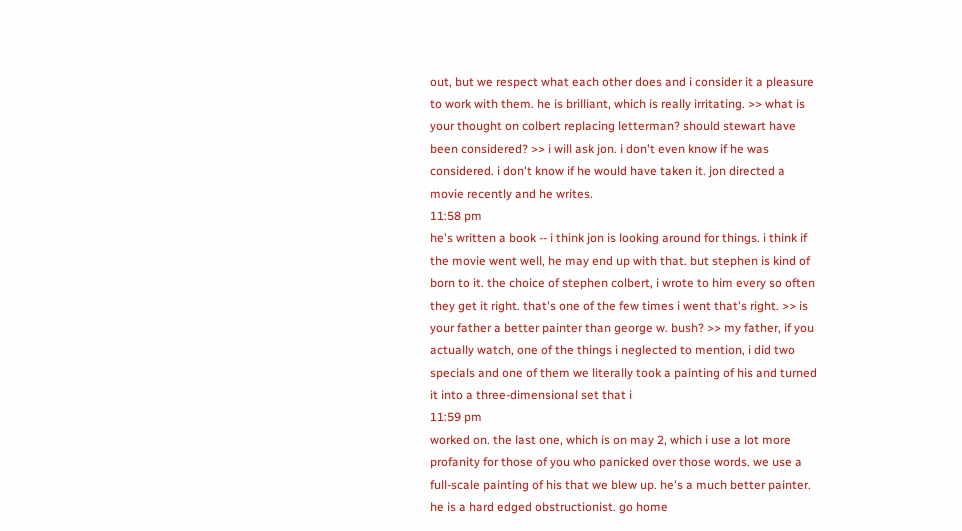out, but we respect what each other does and i consider it a pleasure to work with them. he is brilliant, which is really irritating. >> what is your thought on colbert replacing letterman? should stewart have been considered? >> i will ask jon. i don't even know if he was considered. i don't know if he would have taken it. jon directed a movie recently and he writes.
11:58 pm
he's written a book -- i think jon is looking around for things. i think if the movie went well, he may end up with that. but stephen is kind of born to it. the choice of stephen colbert, i wrote to him every so often they get it right. that's one of the few times i went that's right. >> is your father a better painter than george w. bush? >> my father, if you actually watch, one of the things i neglected to mention, i did two specials and one of them we literally took a painting of his and turned it into a three-dimensional set that i
11:59 pm
worked on. the last one, which is on may 2, which i use a lot more profanity for those of you who panicked over those words. we use a full-scale painting of his that we blew up. he's a much better painter. he is a hard edged obstructionist. go home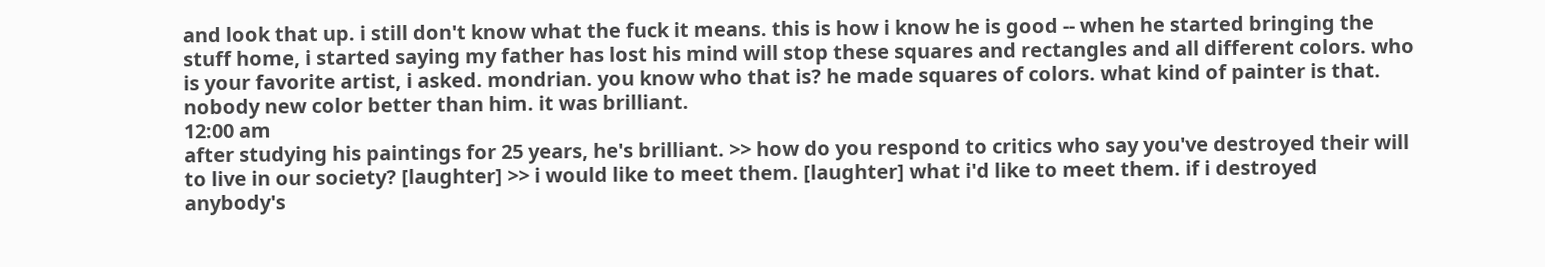and look that up. i still don't know what the fuck it means. this is how i know he is good -- when he started bringing the stuff home, i started saying my father has lost his mind will stop these squares and rectangles and all different colors. who is your favorite artist, i asked. mondrian. you know who that is? he made squares of colors. what kind of painter is that. nobody new color better than him. it was brilliant.
12:00 am
after studying his paintings for 25 years, he's brilliant. >> how do you respond to critics who say you've destroyed their will to live in our society? [laughter] >> i would like to meet them. [laughter] what i'd like to meet them. if i destroyed anybody's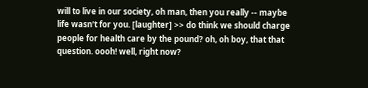will to live in our society, oh man, then you really -- maybe life wasn't for you. [laughter] >> do think we should charge people for health care by the pound? oh, oh boy, that that question. oooh! well, right now?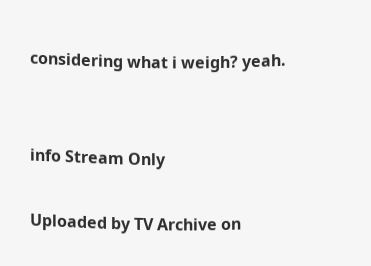considering what i weigh? yeah.


info Stream Only

Uploaded by TV Archive on